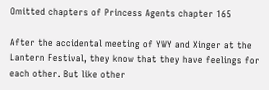Omitted chapters of Princess Agents chapter 165

After the accidental meeting of YWY and Xinger at the Lantern Festival, they know that they have feelings for each other. But like other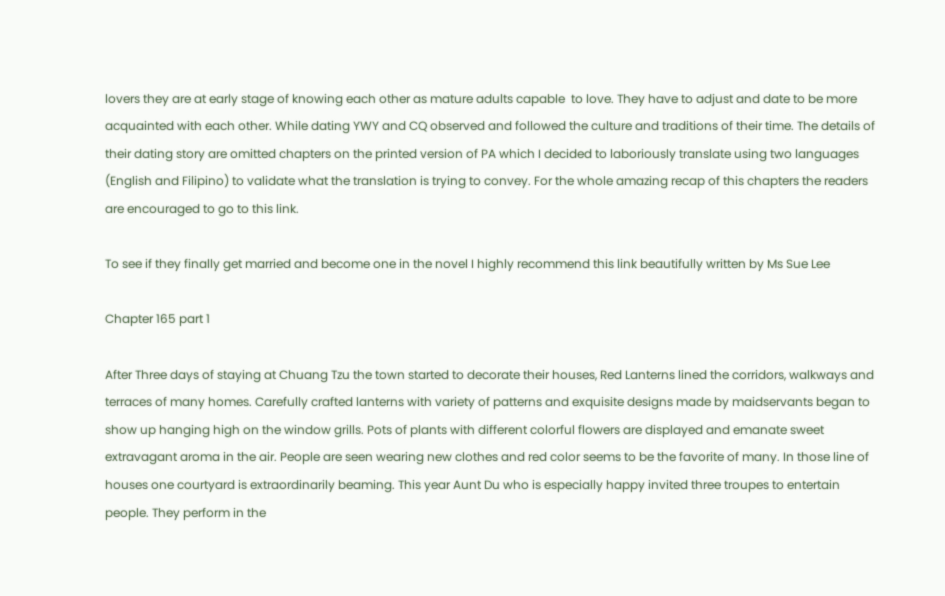lovers they are at early stage of knowing each other as mature adults capable  to love. They have to adjust and date to be more acquainted with each other. While dating YWY and CQ observed and followed the culture and traditions of their time. The details of their dating story are omitted chapters on the printed version of PA which I decided to laboriously translate using two languages (English and Filipino) to validate what the translation is trying to convey. For the whole amazing recap of this chapters the readers are encouraged to go to this link.

To see if they finally get married and become one in the novel I highly recommend this link beautifully written by Ms Sue Lee

Chapter 165 part 1

After Three days of staying at Chuang Tzu the town started to decorate their houses, Red Lanterns lined the corridors, walkways and terraces of many homes. Carefully crafted lanterns with variety of patterns and exquisite designs made by maidservants began to show up hanging high on the window grills. Pots of plants with different colorful flowers are displayed and emanate sweet extravagant aroma in the air. People are seen wearing new clothes and red color seems to be the favorite of many. In those line of houses one courtyard is extraordinarily beaming. This year Aunt Du who is especially happy invited three troupes to entertain people. They perform in the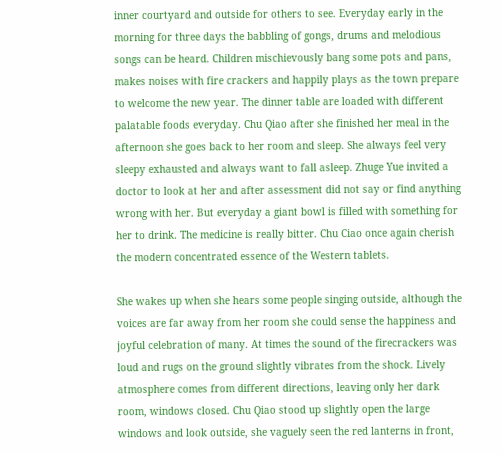inner courtyard and outside for others to see. Everyday early in the morning for three days the babbling of gongs, drums and melodious songs can be heard. Children mischievously bang some pots and pans, makes noises with fire crackers and happily plays as the town prepare to welcome the new year. The dinner table are loaded with different palatable foods everyday. Chu Qiao after she finished her meal in the afternoon she goes back to her room and sleep. She always feel very sleepy exhausted and always want to fall asleep. Zhuge Yue invited a doctor to look at her and after assessment did not say or find anything wrong with her. But everyday a giant bowl is filled with something for her to drink. The medicine is really bitter. Chu Ciao once again cherish the modern concentrated essence of the Western tablets.

She wakes up when she hears some people singing outside, although the voices are far away from her room she could sense the happiness and joyful celebration of many. At times the sound of the firecrackers was loud and rugs on the ground slightly vibrates from the shock. Lively atmosphere comes from different directions, leaving only her dark room, windows closed. Chu Qiao stood up slightly open the large windows and look outside, she vaguely seen the red lanterns in front,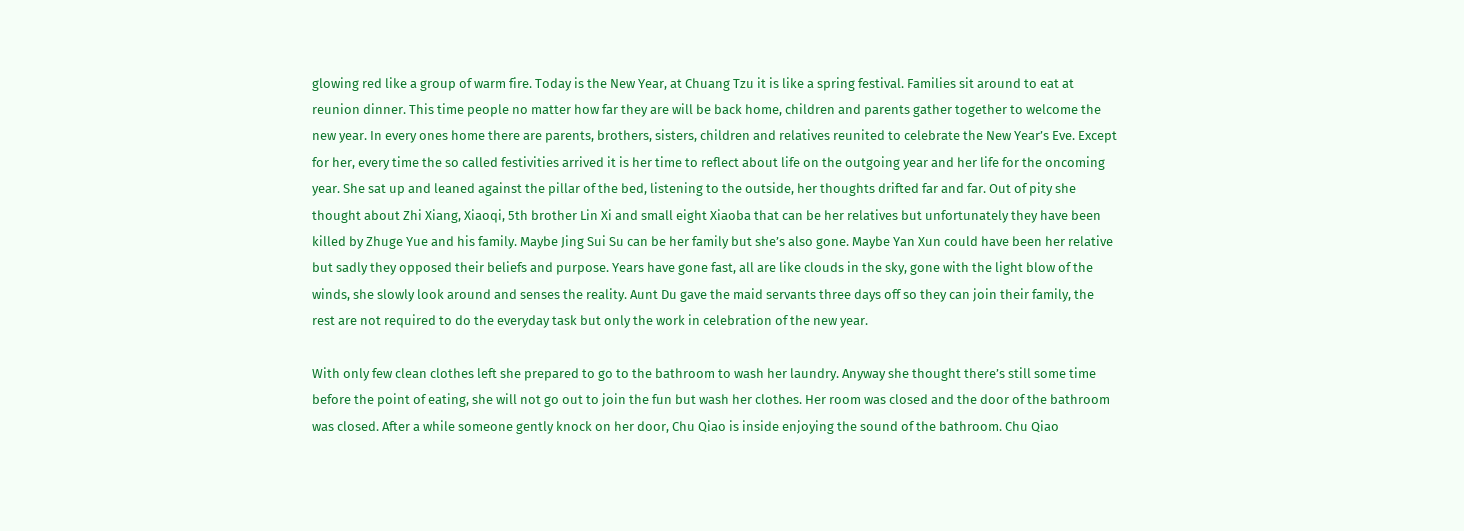glowing red like a group of warm fire. Today is the New Year, at Chuang Tzu it is like a spring festival. Families sit around to eat at reunion dinner. This time people no matter how far they are will be back home, children and parents gather together to welcome the new year. In every ones home there are parents, brothers, sisters, children and relatives reunited to celebrate the New Year’s Eve. Except for her, every time the so called festivities arrived it is her time to reflect about life on the outgoing year and her life for the oncoming year. She sat up and leaned against the pillar of the bed, listening to the outside, her thoughts drifted far and far. Out of pity she thought about Zhi Xiang, Xiaoqi, 5th brother Lin Xi and small eight Xiaoba that can be her relatives but unfortunately they have been killed by Zhuge Yue and his family. Maybe Jing Sui Su can be her family but she’s also gone. Maybe Yan Xun could have been her relative but sadly they opposed their beliefs and purpose. Years have gone fast, all are like clouds in the sky, gone with the light blow of the winds, she slowly look around and senses the reality. Aunt Du gave the maid servants three days off so they can join their family, the rest are not required to do the everyday task but only the work in celebration of the new year.

With only few clean clothes left she prepared to go to the bathroom to wash her laundry. Anyway she thought there’s still some time before the point of eating, she will not go out to join the fun but wash her clothes. Her room was closed and the door of the bathroom was closed. After a while someone gently knock on her door, Chu Qiao is inside enjoying the sound of the bathroom. Chu Qiao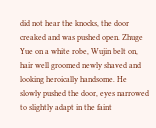did not hear the knocks, the door creaked and was pushed open. Zhuge Yue on a white robe, Wujin belt on, hair well groomed newly shaved and looking heroically handsome. He slowly pushed the door, eyes narrowed to slightly adapt in the faint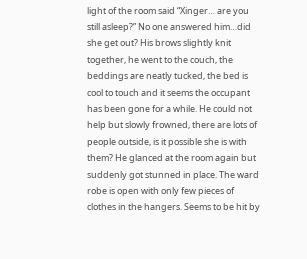light of the room said “Xinger… are you still asleep?” No one answered him…did she get out? His brows slightly knit together, he went to the couch, the beddings are neatly tucked, the bed is cool to touch and it seems the occupant has been gone for a while. He could not help but slowly frowned, there are lots of people outside, is it possible she is with them? He glanced at the room again but suddenly got stunned in place. The ward robe is open with only few pieces of clothes in the hangers. Seems to be hit by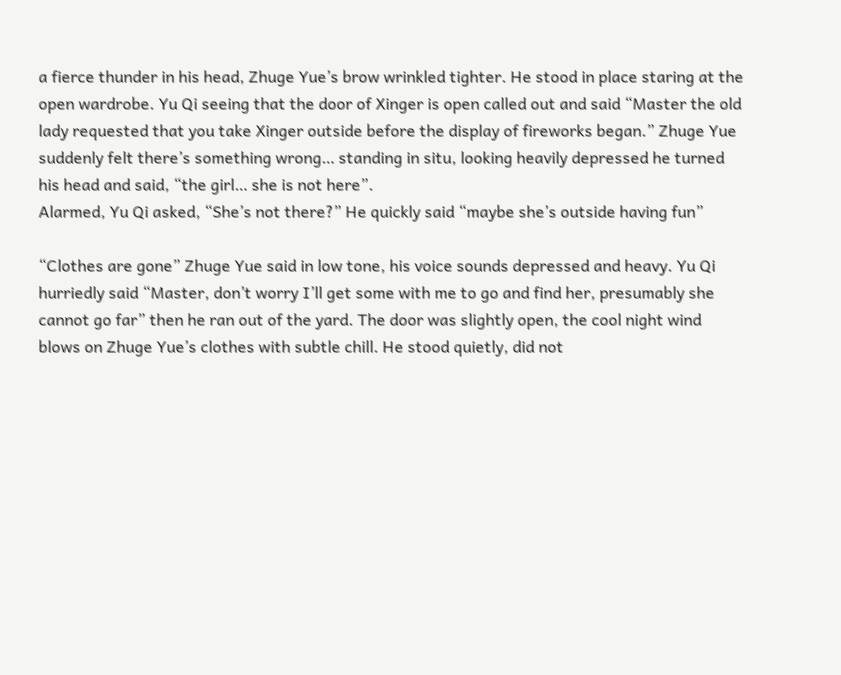a fierce thunder in his head, Zhuge Yue’s brow wrinkled tighter. He stood in place staring at the open wardrobe. Yu Qi seeing that the door of Xinger is open called out and said “Master the old lady requested that you take Xinger outside before the display of fireworks began.” Zhuge Yue suddenly felt there’s something wrong… standing in situ, looking heavily depressed he turned his head and said, “the girl… she is not here”.
Alarmed, Yu Qi asked, “She’s not there?” He quickly said “maybe she’s outside having fun”

“Clothes are gone” Zhuge Yue said in low tone, his voice sounds depressed and heavy. Yu Qi hurriedly said “Master, don’t worry I’ll get some with me to go and find her, presumably she cannot go far” then he ran out of the yard. The door was slightly open, the cool night wind blows on Zhuge Yue’s clothes with subtle chill. He stood quietly, did not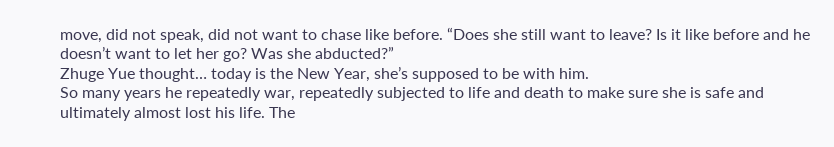move, did not speak, did not want to chase like before. “Does she still want to leave? Is it like before and he doesn’t want to let her go? Was she abducted?”
Zhuge Yue thought… today is the New Year, she’s supposed to be with him.
So many years he repeatedly war, repeatedly subjected to life and death to make sure she is safe and ultimately almost lost his life. The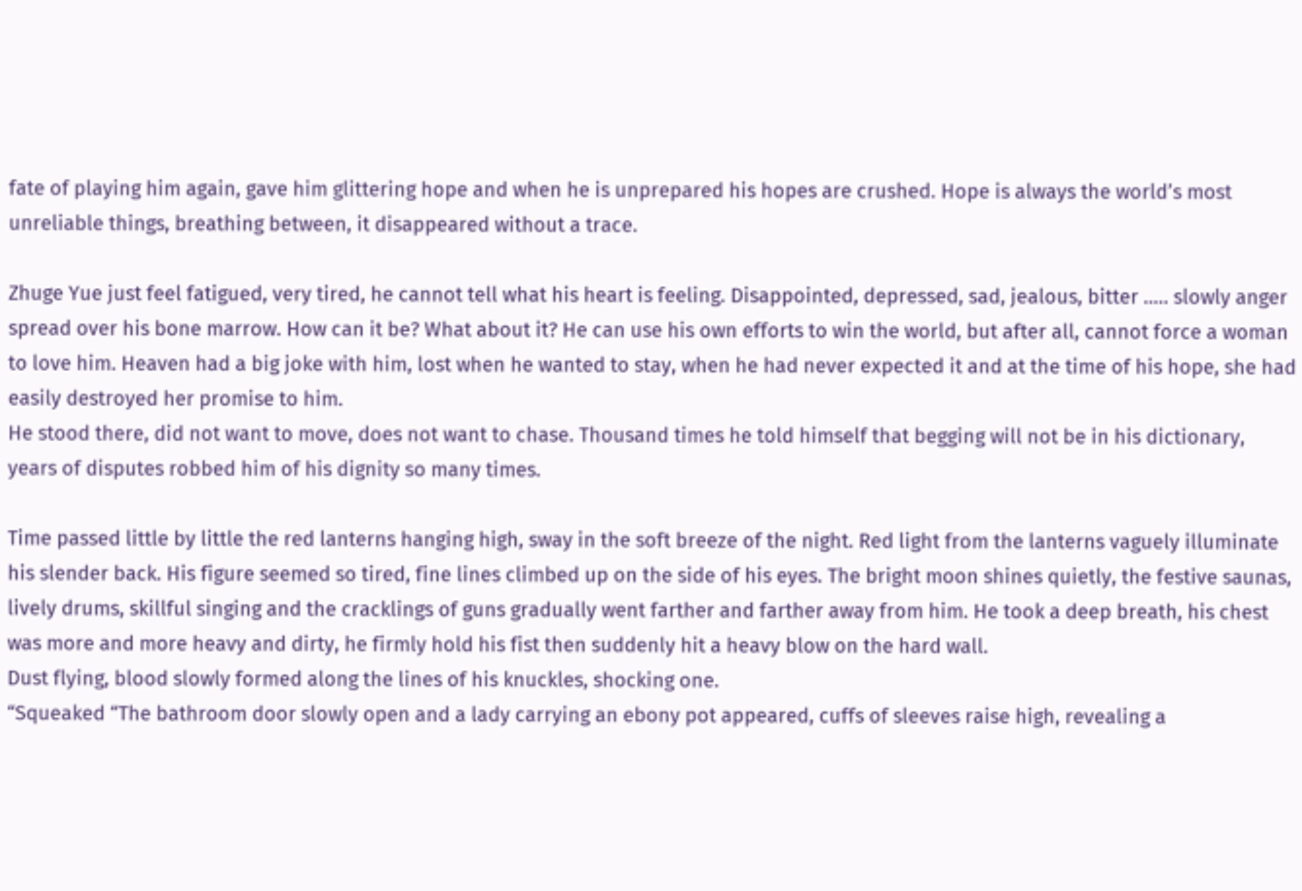fate of playing him again, gave him glittering hope and when he is unprepared his hopes are crushed. Hope is always the world’s most unreliable things, breathing between, it disappeared without a trace.

Zhuge Yue just feel fatigued, very tired, he cannot tell what his heart is feeling. Disappointed, depressed, sad, jealous, bitter ….. slowly anger spread over his bone marrow. How can it be? What about it? He can use his own efforts to win the world, but after all, cannot force a woman to love him. Heaven had a big joke with him, lost when he wanted to stay, when he had never expected it and at the time of his hope, she had easily destroyed her promise to him.
He stood there, did not want to move, does not want to chase. Thousand times he told himself that begging will not be in his dictionary, years of disputes robbed him of his dignity so many times.

Time passed little by little the red lanterns hanging high, sway in the soft breeze of the night. Red light from the lanterns vaguely illuminate his slender back. His figure seemed so tired, fine lines climbed up on the side of his eyes. The bright moon shines quietly, the festive saunas, lively drums, skillful singing and the cracklings of guns gradually went farther and farther away from him. He took a deep breath, his chest was more and more heavy and dirty, he firmly hold his fist then suddenly hit a heavy blow on the hard wall.
Dust flying, blood slowly formed along the lines of his knuckles, shocking one.
“Squeaked “The bathroom door slowly open and a lady carrying an ebony pot appeared, cuffs of sleeves raise high, revealing a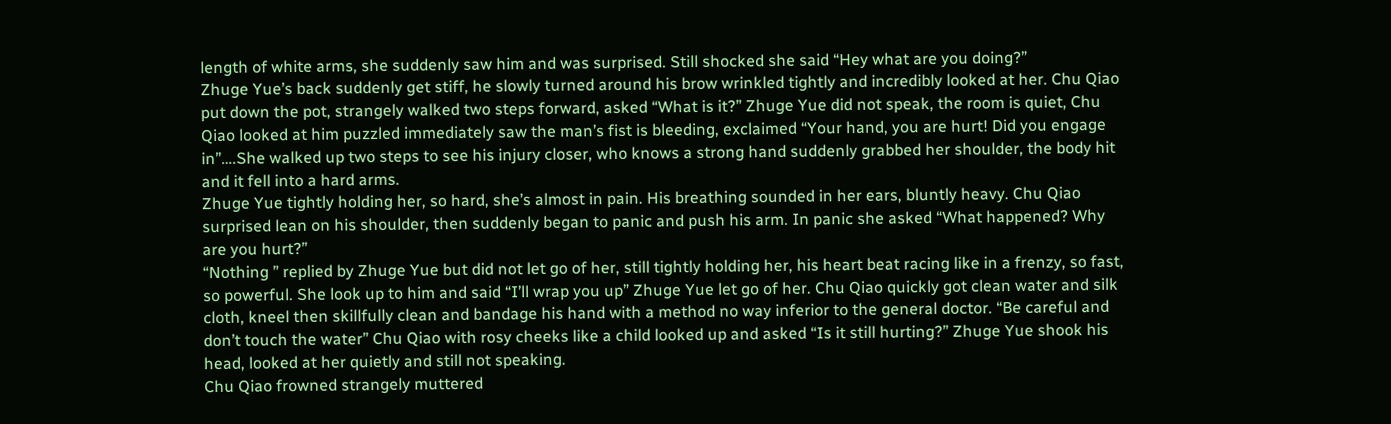length of white arms, she suddenly saw him and was surprised. Still shocked she said “Hey what are you doing?”
Zhuge Yue’s back suddenly get stiff, he slowly turned around his brow wrinkled tightly and incredibly looked at her. Chu Qiao put down the pot, strangely walked two steps forward, asked “What is it?” Zhuge Yue did not speak, the room is quiet, Chu Qiao looked at him puzzled immediately saw the man’s fist is bleeding, exclaimed “Your hand, you are hurt! Did you engage in”….She walked up two steps to see his injury closer, who knows a strong hand suddenly grabbed her shoulder, the body hit and it fell into a hard arms.
Zhuge Yue tightly holding her, so hard, she’s almost in pain. His breathing sounded in her ears, bluntly heavy. Chu Qiao surprised lean on his shoulder, then suddenly began to panic and push his arm. In panic she asked “What happened? Why are you hurt?”
“Nothing ” replied by Zhuge Yue but did not let go of her, still tightly holding her, his heart beat racing like in a frenzy, so fast, so powerful. She look up to him and said “I’ll wrap you up” Zhuge Yue let go of her. Chu Qiao quickly got clean water and silk cloth, kneel then skillfully clean and bandage his hand with a method no way inferior to the general doctor. “Be careful and don’t touch the water” Chu Qiao with rosy cheeks like a child looked up and asked “Is it still hurting?” Zhuge Yue shook his head, looked at her quietly and still not speaking.
Chu Qiao frowned strangely muttered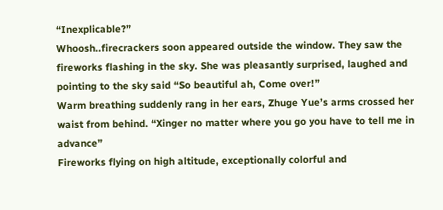“Inexplicable?”
Whoosh..firecrackers soon appeared outside the window. They saw the fireworks flashing in the sky. She was pleasantly surprised, laughed and pointing to the sky said “So beautiful ah, Come over!”
Warm breathing suddenly rang in her ears, Zhuge Yue’s arms crossed her waist from behind. “Xinger no matter where you go you have to tell me in advance”
Fireworks flying on high altitude, exceptionally colorful and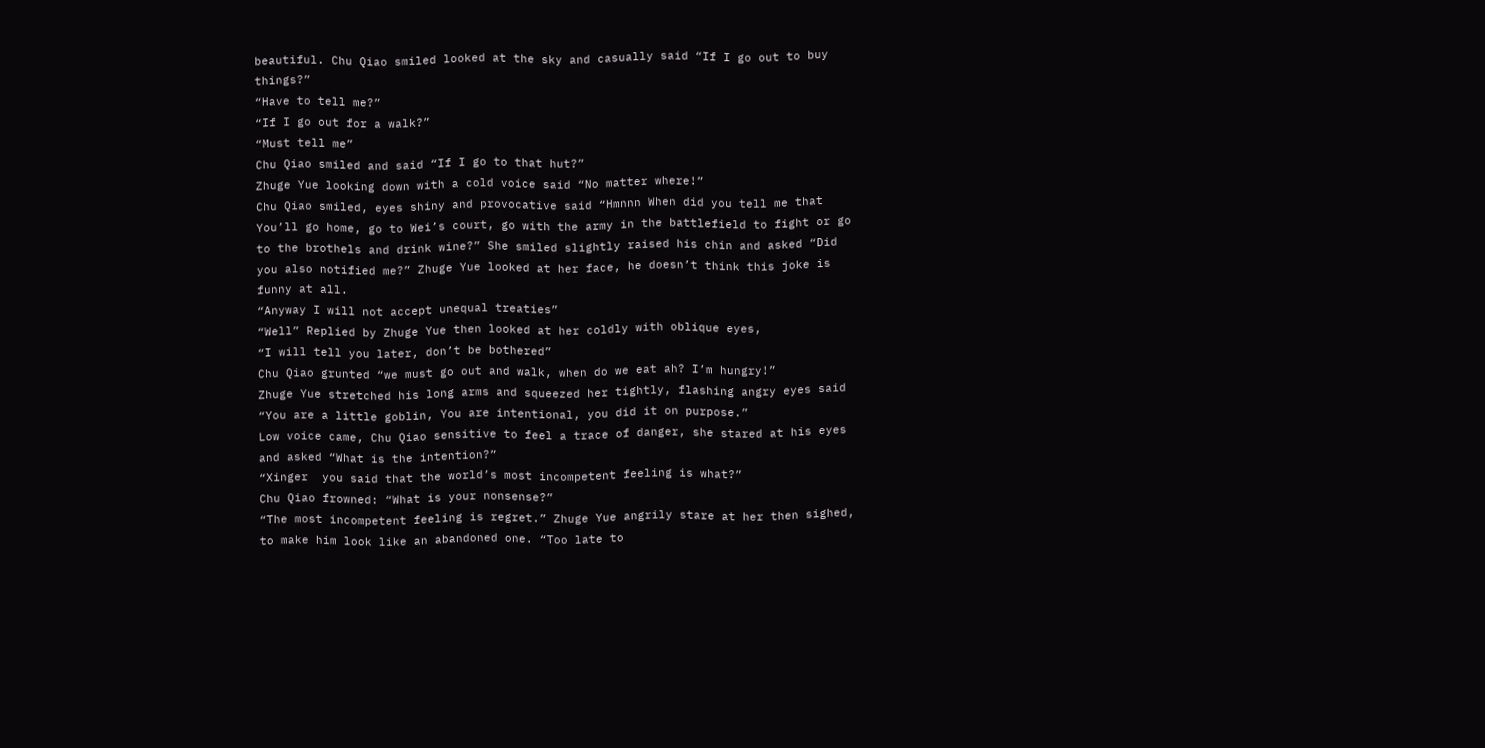beautiful. Chu Qiao smiled looked at the sky and casually said “If I go out to buy things?”
“Have to tell me?”
“If I go out for a walk?”
“Must tell me”
Chu Qiao smiled and said “If I go to that hut?”
Zhuge Yue looking down with a cold voice said “No matter where!”
Chu Qiao smiled, eyes shiny and provocative said “Hmnnn When did you tell me that You’ll go home, go to Wei’s court, go with the army in the battlefield to fight or go to the brothels and drink wine?” She smiled slightly raised his chin and asked “Did you also notified me?” Zhuge Yue looked at her face, he doesn’t think this joke is funny at all.
“Anyway I will not accept unequal treaties”
“Well” Replied by Zhuge Yue then looked at her coldly with oblique eyes,
“I will tell you later, don’t be bothered”
Chu Qiao grunted “we must go out and walk, when do we eat ah? I’m hungry!”
Zhuge Yue stretched his long arms and squeezed her tightly, flashing angry eyes said
“You are a little goblin, You are intentional, you did it on purpose.”
Low voice came, Chu Qiao sensitive to feel a trace of danger, she stared at his eyes and asked “What is the intention?”
“Xinger  you said that the world’s most incompetent feeling is what?”
Chu Qiao frowned: “What is your nonsense?”
“The most incompetent feeling is regret.” Zhuge Yue angrily stare at her then sighed, to make him look like an abandoned one. “Too late to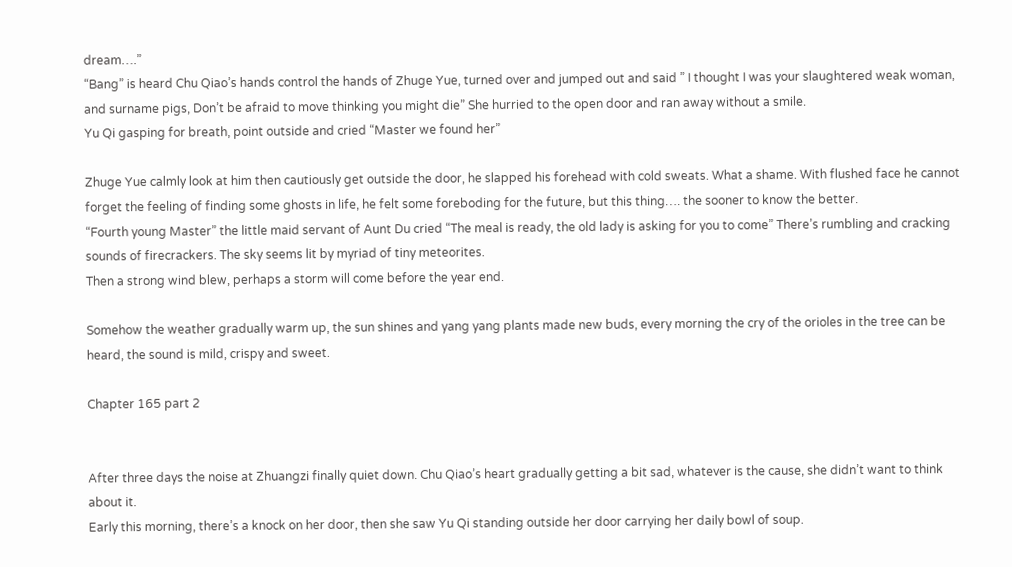dream….”
“Bang” is heard Chu Qiao’s hands control the hands of Zhuge Yue, turned over and jumped out and said ” I thought I was your slaughtered weak woman, and surname pigs, Don’t be afraid to move thinking you might die” She hurried to the open door and ran away without a smile.
Yu Qi gasping for breath, point outside and cried “Master we found her”

Zhuge Yue calmly look at him then cautiously get outside the door, he slapped his forehead with cold sweats. What a shame. With flushed face he cannot forget the feeling of finding some ghosts in life, he felt some foreboding for the future, but this thing…. the sooner to know the better.
“Fourth young Master” the little maid servant of Aunt Du cried “The meal is ready, the old lady is asking for you to come” There’s rumbling and cracking sounds of firecrackers. The sky seems lit by myriad of tiny meteorites.
Then a strong wind blew, perhaps a storm will come before the year end.

Somehow the weather gradually warm up, the sun shines and yang yang plants made new buds, every morning the cry of the orioles in the tree can be heard, the sound is mild, crispy and sweet.

Chapter 165 part 2


After three days the noise at Zhuangzi finally quiet down. Chu Qiao’s heart gradually getting a bit sad, whatever is the cause, she didn’t want to think about it.
Early this morning, there’s a knock on her door, then she saw Yu Qi standing outside her door carrying her daily bowl of soup.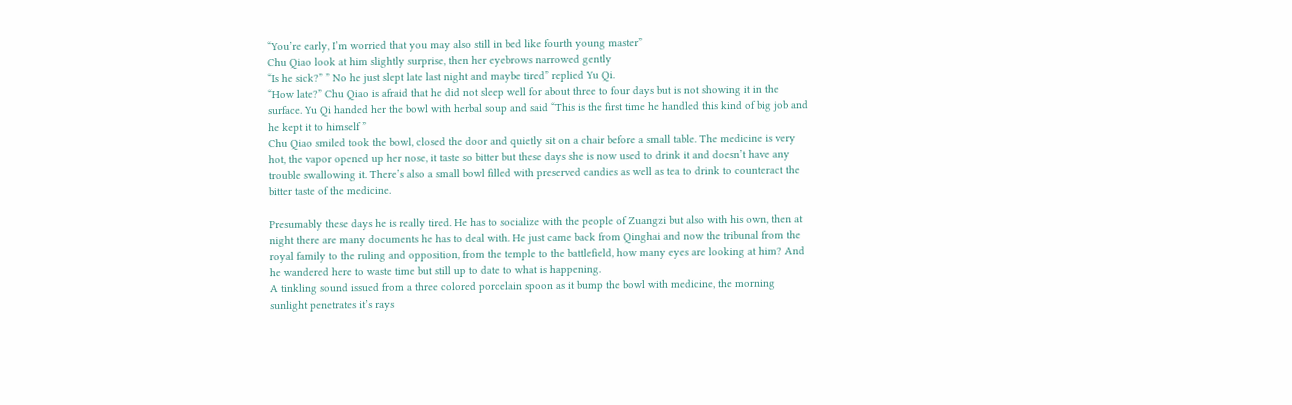“You’re early, I’m worried that you may also still in bed like fourth young master”
Chu Qiao look at him slightly surprise, then her eyebrows narrowed gently
“Is he sick?” ” No he just slept late last night and maybe tired” replied Yu Qi.
“How late?” Chu Qiao is afraid that he did not sleep well for about three to four days but is not showing it in the surface. Yu Qi handed her the bowl with herbal soup and said “This is the first time he handled this kind of big job and he kept it to himself ”
Chu Qiao smiled took the bowl, closed the door and quietly sit on a chair before a small table. The medicine is very hot, the vapor opened up her nose, it taste so bitter but these days she is now used to drink it and doesn’t have any trouble swallowing it. There’s also a small bowl filled with preserved candies as well as tea to drink to counteract the bitter taste of the medicine.

Presumably these days he is really tired. He has to socialize with the people of Zuangzi but also with his own, then at night there are many documents he has to deal with. He just came back from Qinghai and now the tribunal from the royal family to the ruling and opposition, from the temple to the battlefield, how many eyes are looking at him? And he wandered here to waste time but still up to date to what is happening.
A tinkling sound issued from a three colored porcelain spoon as it bump the bowl with medicine, the morning sunlight penetrates it’s rays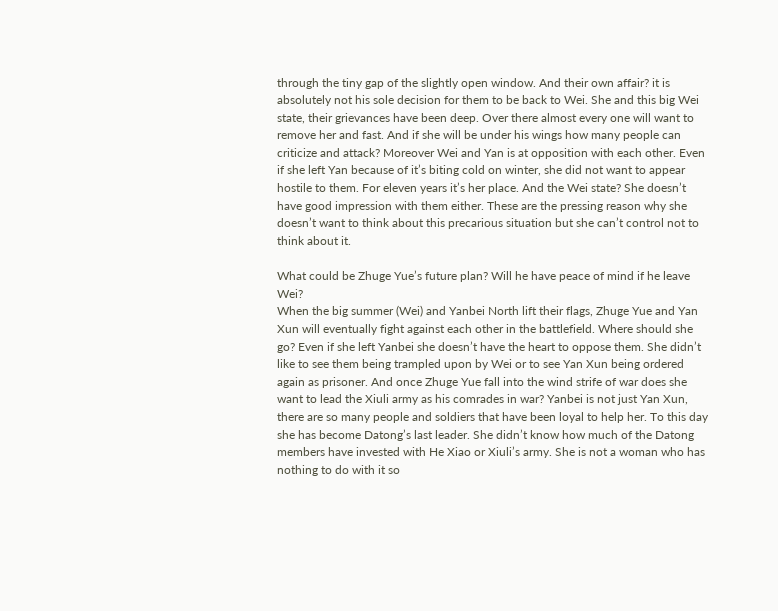through the tiny gap of the slightly open window. And their own affair? it is absolutely not his sole decision for them to be back to Wei. She and this big Wei state, their grievances have been deep. Over there almost every one will want to remove her and fast. And if she will be under his wings how many people can criticize and attack? Moreover Wei and Yan is at opposition with each other. Even if she left Yan because of it’s biting cold on winter, she did not want to appear hostile to them. For eleven years it’s her place. And the Wei state? She doesn’t have good impression with them either. These are the pressing reason why she doesn’t want to think about this precarious situation but she can’t control not to think about it.

What could be Zhuge Yue’s future plan? Will he have peace of mind if he leave Wei?
When the big summer (Wei) and Yanbei North lift their flags, Zhuge Yue and Yan Xun will eventually fight against each other in the battlefield. Where should she go? Even if she left Yanbei she doesn’t have the heart to oppose them. She didn’t like to see them being trampled upon by Wei or to see Yan Xun being ordered again as prisoner. And once Zhuge Yue fall into the wind strife of war does she want to lead the Xiuli army as his comrades in war? Yanbei is not just Yan Xun, there are so many people and soldiers that have been loyal to help her. To this day she has become Datong’s last leader. She didn’t know how much of the Datong members have invested with He Xiao or Xiuli’s army. She is not a woman who has nothing to do with it so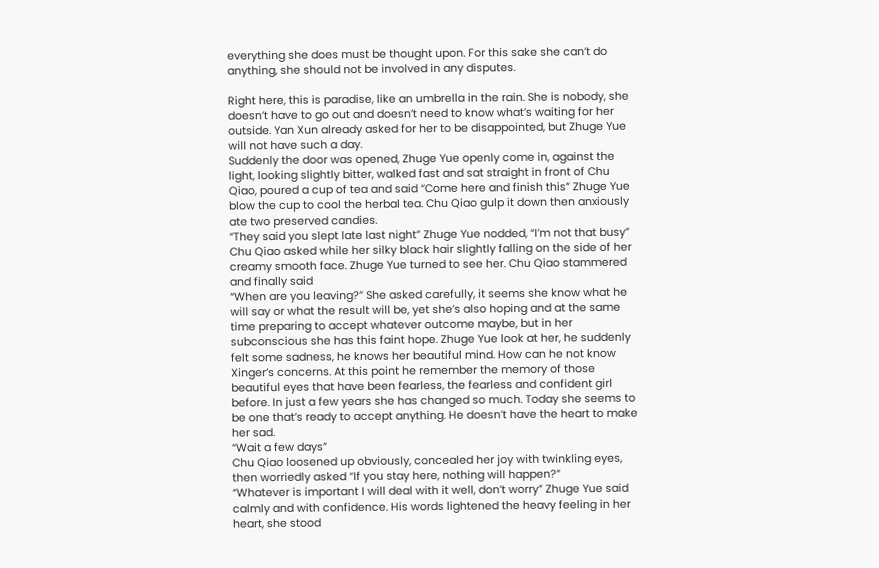everything she does must be thought upon. For this sake she can’t do anything, she should not be involved in any disputes.

Right here, this is paradise, like an umbrella in the rain. She is nobody, she doesn’t have to go out and doesn’t need to know what’s waiting for her outside. Yan Xun already asked for her to be disappointed, but Zhuge Yue will not have such a day.
Suddenly the door was opened, Zhuge Yue openly come in, against the light, looking slightly bitter, walked fast and sat straight in front of Chu Qiao, poured a cup of tea and said “Come here and finish this” Zhuge Yue blow the cup to cool the herbal tea. Chu Qiao gulp it down then anxiously ate two preserved candies.
“They said you slept late last night” Zhuge Yue nodded, “I’m not that busy”
Chu Qiao asked while her silky black hair slightly falling on the side of her creamy smooth face. Zhuge Yue turned to see her. Chu Qiao stammered and finally said
“When are you leaving?” She asked carefully, it seems she know what he will say or what the result will be, yet she’s also hoping and at the same time preparing to accept whatever outcome maybe, but in her subconscious she has this faint hope. Zhuge Yue look at her, he suddenly felt some sadness, he knows her beautiful mind. How can he not know Xinger’s concerns. At this point he remember the memory of those beautiful eyes that have been fearless, the fearless and confident girl before. In just a few years she has changed so much. Today she seems to be one that’s ready to accept anything. He doesn’t have the heart to make her sad.
“Wait a few days”
Chu Qiao loosened up obviously, concealed her joy with twinkling eyes, then worriedly asked “If you stay here, nothing will happen?”
“Whatever is important I will deal with it well, don’t worry” Zhuge Yue said calmly and with confidence. His words lightened the heavy feeling in her heart, she stood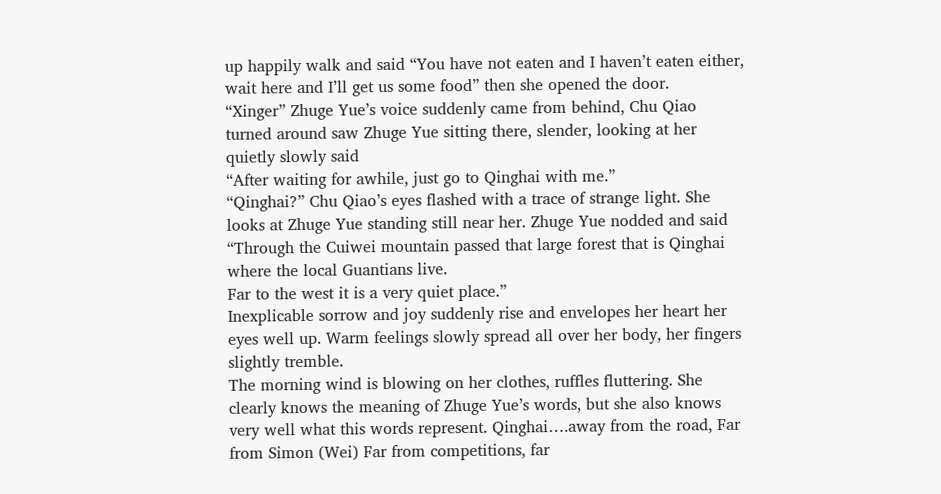up happily walk and said “You have not eaten and I haven’t eaten either, wait here and I’ll get us some food” then she opened the door.
“Xinger” Zhuge Yue’s voice suddenly came from behind, Chu Qiao turned around saw Zhuge Yue sitting there, slender, looking at her quietly slowly said
“After waiting for awhile, just go to Qinghai with me.”
“Qinghai?” Chu Qiao’s eyes flashed with a trace of strange light. She looks at Zhuge Yue standing still near her. Zhuge Yue nodded and said “Through the Cuiwei mountain passed that large forest that is Qinghai where the local Guantians live.
Far to the west it is a very quiet place.”
Inexplicable sorrow and joy suddenly rise and envelopes her heart her eyes well up. Warm feelings slowly spread all over her body, her fingers slightly tremble.
The morning wind is blowing on her clothes, ruffles fluttering. She clearly knows the meaning of Zhuge Yue’s words, but she also knows very well what this words represent. Qinghai….away from the road, Far from Simon (Wei) Far from competitions, far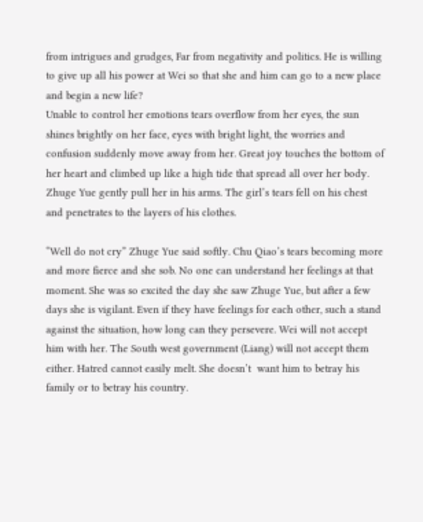from intrigues and grudges, Far from negativity and politics. He is willing to give up all his power at Wei so that she and him can go to a new place and begin a new life?
Unable to control her emotions tears overflow from her eyes, the sun shines brightly on her face, eyes with bright light, the worries and confusion suddenly move away from her. Great joy touches the bottom of her heart and climbed up like a high tide that spread all over her body. Zhuge Yue gently pull her in his arms. The girl’s tears fell on his chest and penetrates to the layers of his clothes.

“Well do not cry” Zhuge Yue said softly. Chu Qiao’s tears becoming more and more fierce and she sob. No one can understand her feelings at that moment. She was so excited the day she saw Zhuge Yue, but after a few days she is vigilant. Even if they have feelings for each other, such a stand against the situation, how long can they persevere. Wei will not accept him with her. The South west government (Liang) will not accept them either. Hatred cannot easily melt. She doesn’t  want him to betray his family or to betray his country.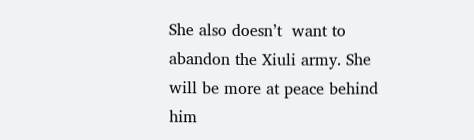She also doesn’t  want to abandon the Xiuli army. She will be more at peace behind him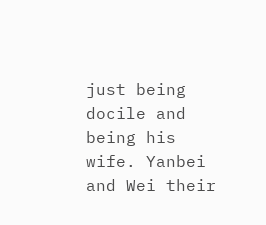just being docile and being his wife. Yanbei and Wei their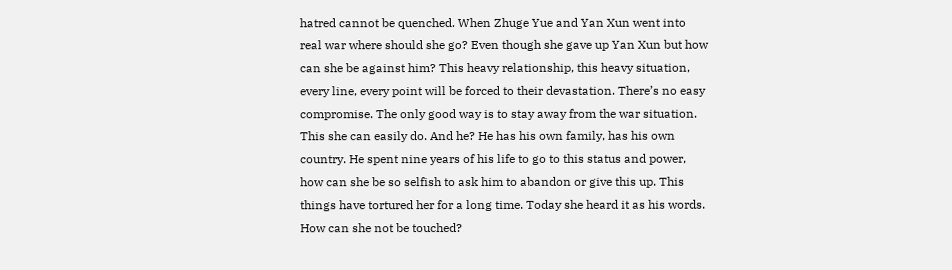hatred cannot be quenched. When Zhuge Yue and Yan Xun went into real war where should she go? Even though she gave up Yan Xun but how can she be against him? This heavy relationship, this heavy situation, every line, every point will be forced to their devastation. There’s no easy compromise. The only good way is to stay away from the war situation. This she can easily do. And he? He has his own family, has his own country. He spent nine years of his life to go to this status and power, how can she be so selfish to ask him to abandon or give this up. This things have tortured her for a long time. Today she heard it as his words. How can she not be touched?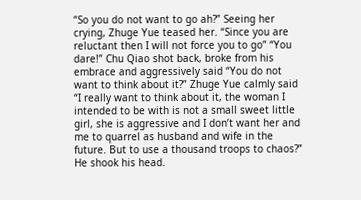“So you do not want to go ah?” Seeing her crying, Zhuge Yue teased her. “Since you are reluctant then I will not force you to go” “You dare!” Chu Qiao shot back, broke from his embrace and aggressively said “You do not want to think about it?” Zhuge Yue calmly said “I really want to think about it, the woman I intended to be with is not a small sweet little girl, she is aggressive and I don’t want her and me to quarrel as husband and wife in the future. But to use a thousand troops to chaos?” He shook his head.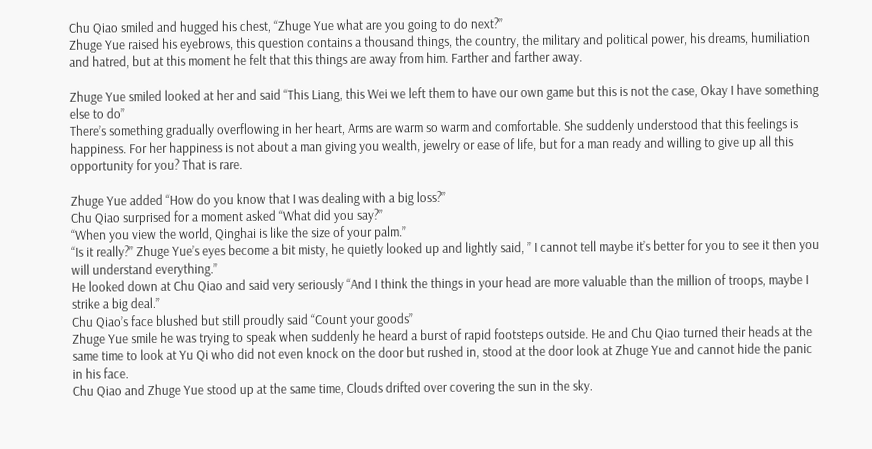Chu Qiao smiled and hugged his chest, “Zhuge Yue what are you going to do next?”
Zhuge Yue raised his eyebrows, this question contains a thousand things, the country, the military and political power, his dreams, humiliation and hatred, but at this moment he felt that this things are away from him. Farther and farther away.

Zhuge Yue smiled looked at her and said “This Liang, this Wei we left them to have our own game but this is not the case, Okay I have something else to do”
There’s something gradually overflowing in her heart, Arms are warm so warm and comfortable. She suddenly understood that this feelings is happiness. For her happiness is not about a man giving you wealth, jewelry or ease of life, but for a man ready and willing to give up all this opportunity for you? That is rare.

Zhuge Yue added “How do you know that I was dealing with a big loss?”
Chu Qiao surprised for a moment asked “What did you say?”
“When you view the world, Qinghai is like the size of your palm.”
“Is it really?” Zhuge Yue’s eyes become a bit misty, he quietly looked up and lightly said, ” I cannot tell maybe it’s better for you to see it then you will understand everything.”
He looked down at Chu Qiao and said very seriously “And I think the things in your head are more valuable than the million of troops, maybe I strike a big deal.”
Chu Qiao’s face blushed but still proudly said “Count your goods”
Zhuge Yue smile he was trying to speak when suddenly he heard a burst of rapid footsteps outside. He and Chu Qiao turned their heads at the same time to look at Yu Qi who did not even knock on the door but rushed in, stood at the door look at Zhuge Yue and cannot hide the panic in his face.
Chu Qiao and Zhuge Yue stood up at the same time, Clouds drifted over covering the sun in the sky.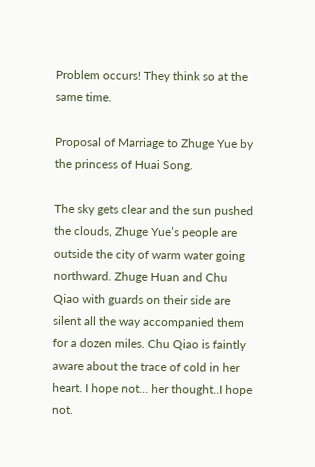Problem occurs! They think so at the same time.

Proposal of Marriage to Zhuge Yue by the princess of Huai Song.

The sky gets clear and the sun pushed the clouds, Zhuge Yue’s people are outside the city of warm water going northward. Zhuge Huan and Chu Qiao with guards on their side are silent all the way accompanied them for a dozen miles. Chu Qiao is faintly aware about the trace of cold in her heart. I hope not… her thought..I hope not.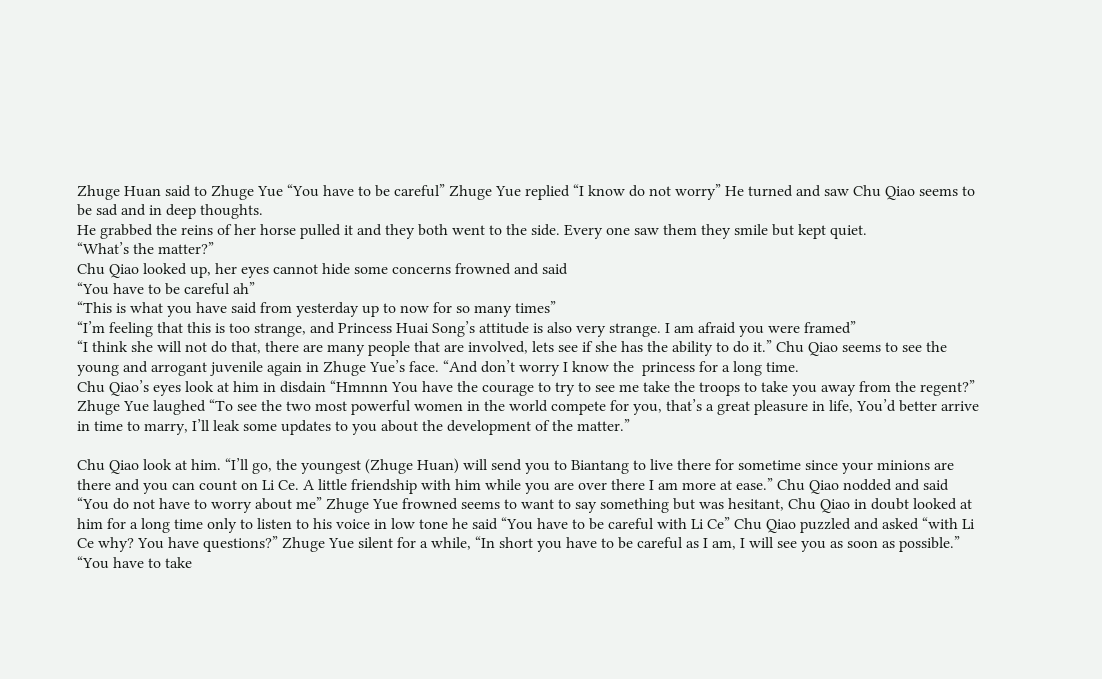Zhuge Huan said to Zhuge Yue “You have to be careful” Zhuge Yue replied “I know do not worry” He turned and saw Chu Qiao seems to be sad and in deep thoughts.
He grabbed the reins of her horse pulled it and they both went to the side. Every one saw them they smile but kept quiet.
“What’s the matter?”
Chu Qiao looked up, her eyes cannot hide some concerns frowned and said
“You have to be careful ah”
“This is what you have said from yesterday up to now for so many times”
“I’m feeling that this is too strange, and Princess Huai Song’s attitude is also very strange. I am afraid you were framed”
“I think she will not do that, there are many people that are involved, lets see if she has the ability to do it.” Chu Qiao seems to see the young and arrogant juvenile again in Zhuge Yue’s face. “And don’t worry I know the  princess for a long time.
Chu Qiao’s eyes look at him in disdain “Hmnnn You have the courage to try to see me take the troops to take you away from the regent?”
Zhuge Yue laughed “To see the two most powerful women in the world compete for you, that’s a great pleasure in life, You’d better arrive in time to marry, I’ll leak some updates to you about the development of the matter.”

Chu Qiao look at him. “I’ll go, the youngest (Zhuge Huan) will send you to Biantang to live there for sometime since your minions are there and you can count on Li Ce. A little friendship with him while you are over there I am more at ease.” Chu Qiao nodded and said “You do not have to worry about me” Zhuge Yue frowned seems to want to say something but was hesitant, Chu Qiao in doubt looked at him for a long time only to listen to his voice in low tone he said “You have to be careful with Li Ce” Chu Qiao puzzled and asked “with Li Ce why? You have questions?” Zhuge Yue silent for a while, “In short you have to be careful as I am, I will see you as soon as possible.”
“You have to take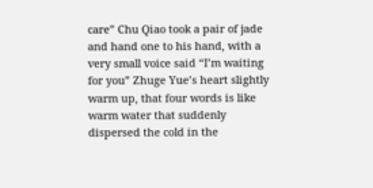care” Chu Qiao took a pair of jade and hand one to his hand, with a very small voice said “I’m waiting for you” Zhuge Yue’s heart slightly warm up, that four words is like warm water that suddenly dispersed the cold in the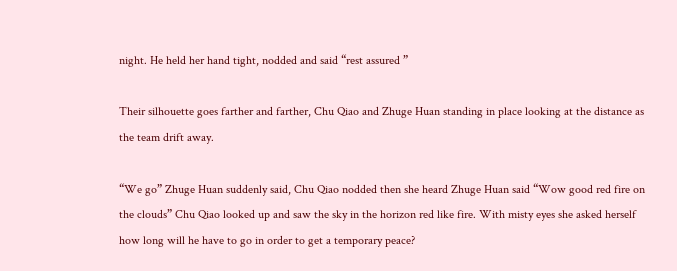night. He held her hand tight, nodded and said “rest assured ”

Their silhouette goes farther and farther, Chu Qiao and Zhuge Huan standing in place looking at the distance as the team drift away.

“We go” Zhuge Huan suddenly said, Chu Qiao nodded then she heard Zhuge Huan said “Wow good red fire on the clouds” Chu Qiao looked up and saw the sky in the horizon red like fire. With misty eyes she asked herself how long will he have to go in order to get a temporary peace?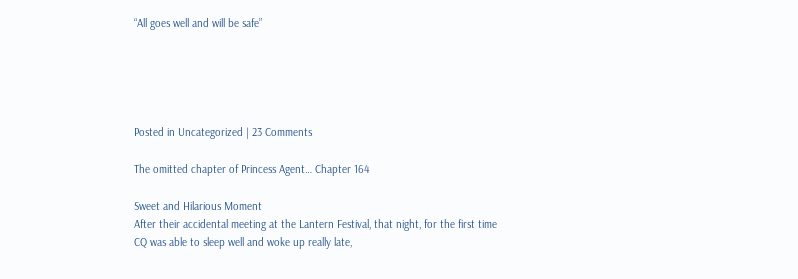“All goes well and will be safe”





Posted in Uncategorized | 23 Comments

The omitted chapter of Princess Agent… Chapter 164

Sweet and Hilarious Moment
After their accidental meeting at the Lantern Festival, that night, for the first time CQ was able to sleep well and woke up really late,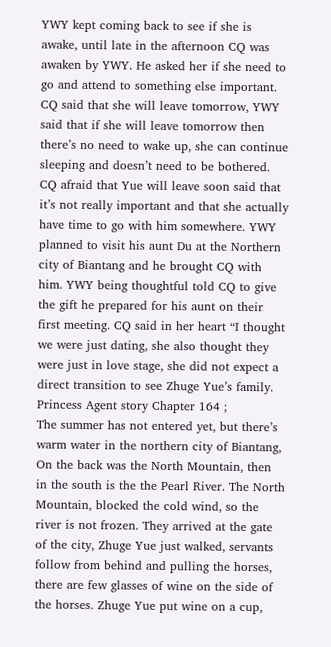YWY kept coming back to see if she is awake, until late in the afternoon CQ was awaken by YWY. He asked her if she need to go and attend to something else important. CQ said that she will leave tomorrow, YWY said that if she will leave tomorrow then there’s no need to wake up, she can continue sleeping and doesn’t need to be bothered. CQ afraid that Yue will leave soon said that it’s not really important and that she actually have time to go with him somewhere. YWY planned to visit his aunt Du at the Northern city of Biantang and he brought CQ with him. YWY being thoughtful told CQ to give the gift he prepared for his aunt on their first meeting. CQ said in her heart “I thought we were just dating, she also thought they were just in love stage, she did not expect a direct transition to see Zhuge Yue’s family.
Princess Agent story Chapter 164 ;
The summer has not entered yet, but there’s warm water in the northern city of Biantang, On the back was the North Mountain, then in the south is the the Pearl River. The North Mountain, blocked the cold wind, so the river is not frozen. They arrived at the gate of the city, Zhuge Yue just walked, servants follow from behind and pulling the horses, there are few glasses of wine on the side of the horses. Zhuge Yue put wine on a cup,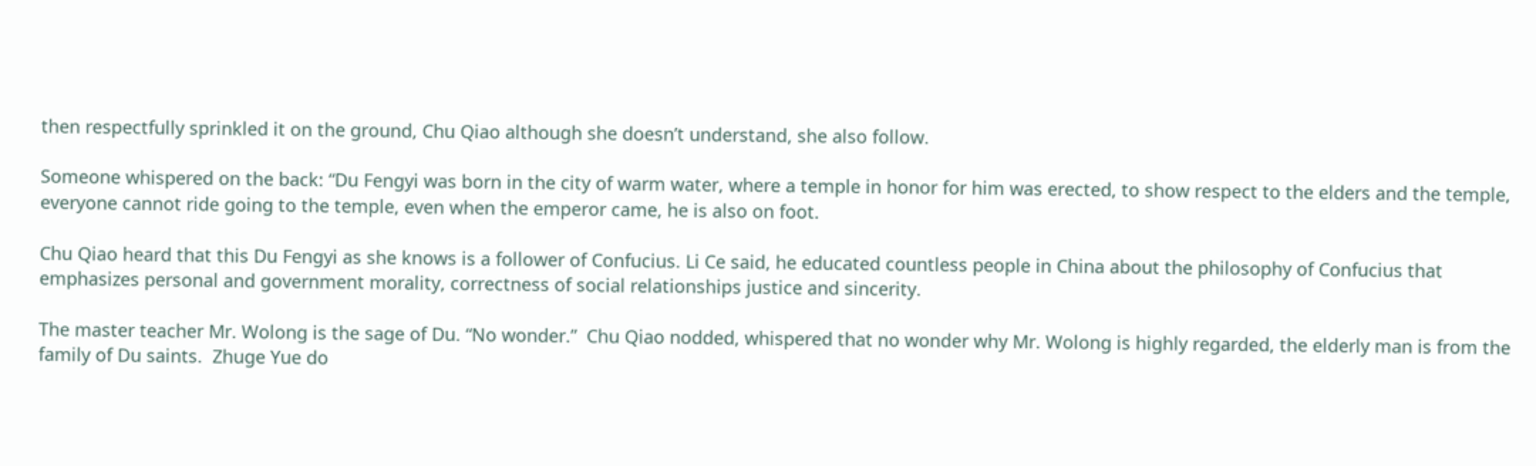then respectfully sprinkled it on the ground, Chu Qiao although she doesn’t understand, she also follow.

Someone whispered on the back: “Du Fengyi was born in the city of warm water, where a temple in honor for him was erected, to show respect to the elders and the temple, everyone cannot ride going to the temple, even when the emperor came, he is also on foot.

Chu Qiao heard that this Du Fengyi as she knows is a follower of Confucius. Li Ce said, he educated countless people in China about the philosophy of Confucius that emphasizes personal and government morality, correctness of social relationships justice and sincerity.

The master teacher Mr. Wolong is the sage of Du. “No wonder.”  Chu Qiao nodded, whispered that no wonder why Mr. Wolong is highly regarded, the elderly man is from the family of Du saints.  Zhuge Yue do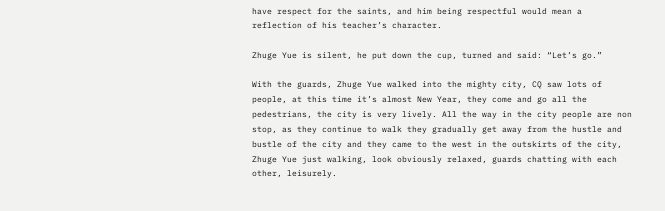have respect for the saints, and him being respectful would mean a reflection of his teacher’s character.

Zhuge Yue is silent, he put down the cup, turned and said: “Let’s go.”

With the guards, Zhuge Yue walked into the mighty city, CQ saw lots of people, at this time it’s almost New Year, they come and go all the pedestrians, the city is very lively. All the way in the city people are non stop, as they continue to walk they gradually get away from the hustle and bustle of the city and they came to the west in the outskirts of the city, Zhuge Yue just walking, look obviously relaxed, guards chatting with each other, leisurely.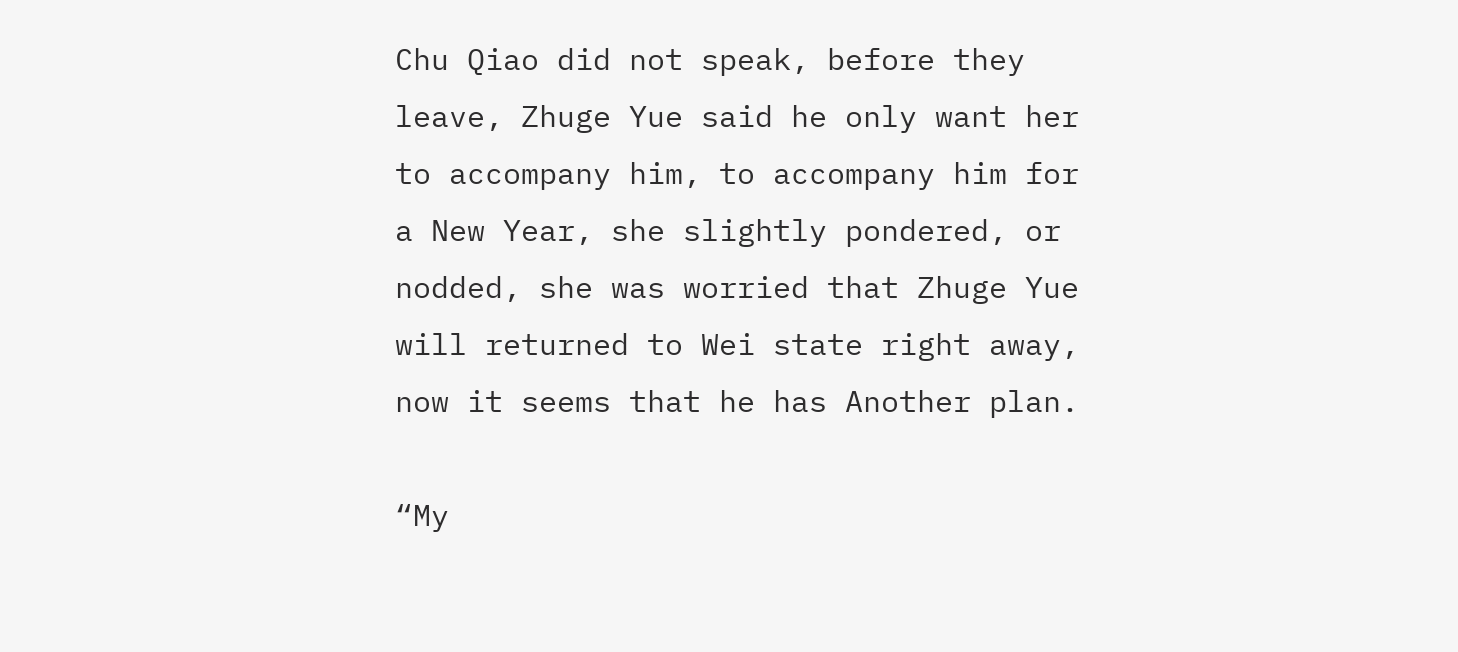Chu Qiao did not speak, before they leave, Zhuge Yue said he only want her to accompany him, to accompany him for a New Year, she slightly pondered, or nodded, she was worried that Zhuge Yue will returned to Wei state right away, now it seems that he has Another plan.

“My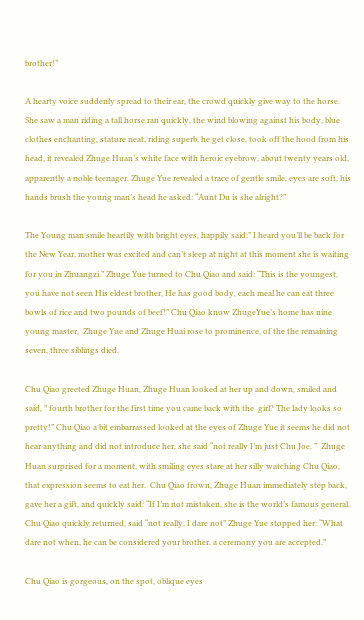brother!”

A hearty voice suddenly spread to their ear, the crowd quickly give way to the horse. She saw a man riding a tall horse ran quickly, the wind blowing against his body, blue clothes enchanting, stature neat, riding superb, he get close, took off the hood from his head, it revealed Zhuge Huan’s white face with heroic eyebrow, about twenty years old, apparently a noble teenager. Zhuge Yue revealed a trace of gentle smile, eyes are soft, his hands brush the young man’s head he asked: “Aunt Du is she alright?”

The Young man smile heartily with bright eyes, happily said:” I heard you’ll be back for the New Year, mother was excited and can’t sleep at night at this moment she is waiting for you in Zhuangzi.” Zhuge Yue turned to Chu Qiao and said: “This is the youngest, you have not seen His eldest brother, He has good body, each meal he can eat three bowls of rice and two pounds of beef!” Chu Qiao know ZhugeYue’s home has nine young master,  Zhuge Yue and Zhuge Huai rose to prominence, of the the remaining seven, three siblings died.

Chu Qiao greeted Zhuge Huan, Zhuge Huan looked at her up and down, smiled and said, ” fourth brother for the first time you came back with the  girl? The lady looks so pretty!” Chu Qiao a bit embarrassed looked at the eyes of Zhuge Yue it seems he did not hear anything and did not introduce her, she said “not really I’m just Chu Joe. ”  Zhuge Huan surprised for a moment, with smiling eyes stare at her silly watching Chu Qiao, that expression seems to eat her.  Chu Qiao frown, Zhuge Huan immediately step back, gave her a gift, and quickly said: “If I’m not mistaken, she is the world’s famous general. Chu Qiao quickly returned, said “not really. I dare not” Zhuge Yue stopped her: “What dare not when, he can be considered your brother, a ceremony you are accepted.”

Chu Qiao is gorgeous, on the spot, oblique eyes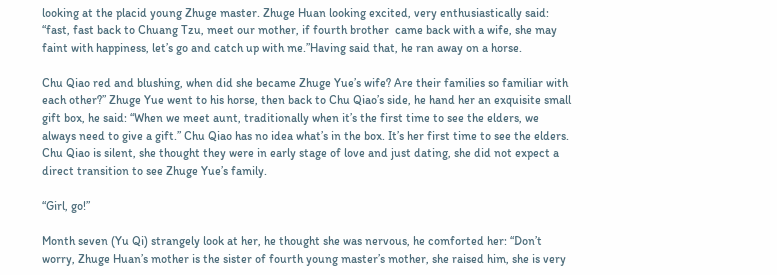looking at the placid young Zhuge master. Zhuge Huan looking excited, very enthusiastically said: “fast, fast back to Chuang Tzu, meet our mother, if fourth brother  came back with a wife, she may faint with happiness, let’s go and catch up with me.”Having said that, he ran away on a horse.

Chu Qiao red and blushing, when did she became Zhuge Yue’s wife? Are their families so familiar with each other?” Zhuge Yue went to his horse, then back to Chu Qiao’s side, he hand her an exquisite small gift box, he said: “When we meet aunt, traditionally when it’s the first time to see the elders, we always need to give a gift.” Chu Qiao has no idea what’s in the box. It’s her first time to see the elders. Chu Qiao is silent, she thought they were in early stage of love and just dating, she did not expect a direct transition to see Zhuge Yue’s family.

“Girl, go!”

Month seven (Yu Qi) strangely look at her, he thought she was nervous, he comforted her: “Don’t  worry, Zhuge Huan’s mother is the sister of fourth young master’s mother, she raised him, she is very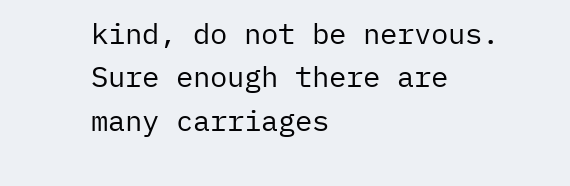kind, do not be nervous. Sure enough there are many carriages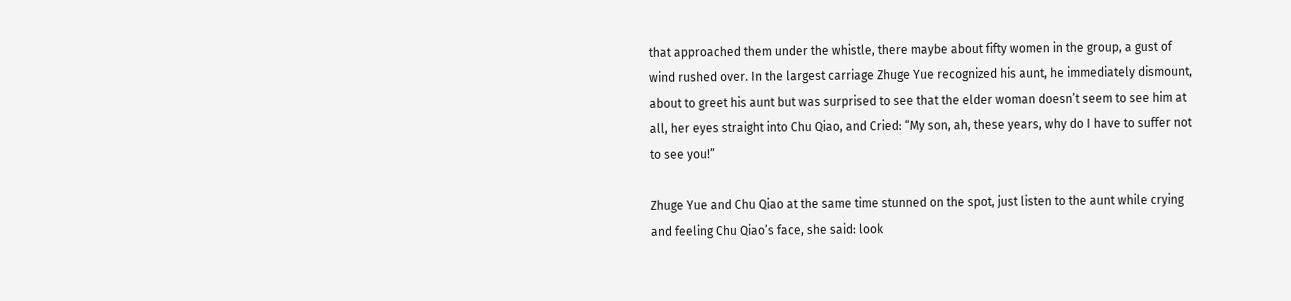that approached them under the whistle, there maybe about fifty women in the group, a gust of wind rushed over. In the largest carriage Zhuge Yue recognized his aunt, he immediately dismount, about to greet his aunt but was surprised to see that the elder woman doesn’t seem to see him at all, her eyes straight into Chu Qiao, and Cried: “My son, ah, these years, why do I have to suffer not to see you!”

Zhuge Yue and Chu Qiao at the same time stunned on the spot, just listen to the aunt while crying and feeling Chu Qiao’s face, she said: look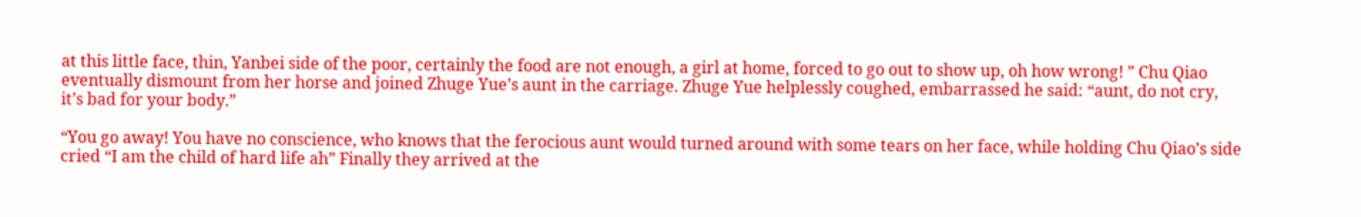at this little face, thin, Yanbei side of the poor, certainly the food are not enough, a girl at home, forced to go out to show up, oh how wrong! ” Chu Qiao eventually dismount from her horse and joined Zhuge Yue’s aunt in the carriage. Zhuge Yue helplessly coughed, embarrassed he said: “aunt, do not cry,  it’s bad for your body.”

“You go away! You have no conscience, who knows that the ferocious aunt would turned around with some tears on her face, while holding Chu Qiao’s side cried “I am the child of hard life ah” Finally they arrived at the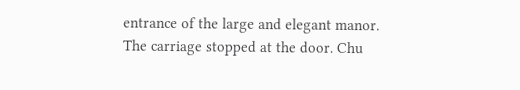entrance of the large and elegant manor. The carriage stopped at the door. Chu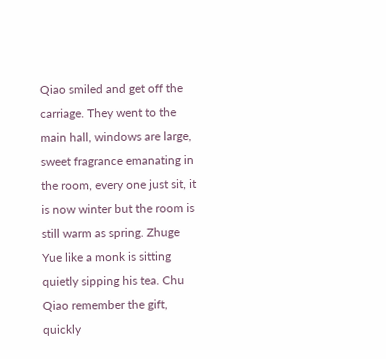Qiao smiled and get off the carriage. They went to the main hall, windows are large, sweet fragrance emanating in the room, every one just sit, it is now winter but the room is still warm as spring. Zhuge Yue like a monk is sitting quietly sipping his tea. Chu Qiao remember the gift, quickly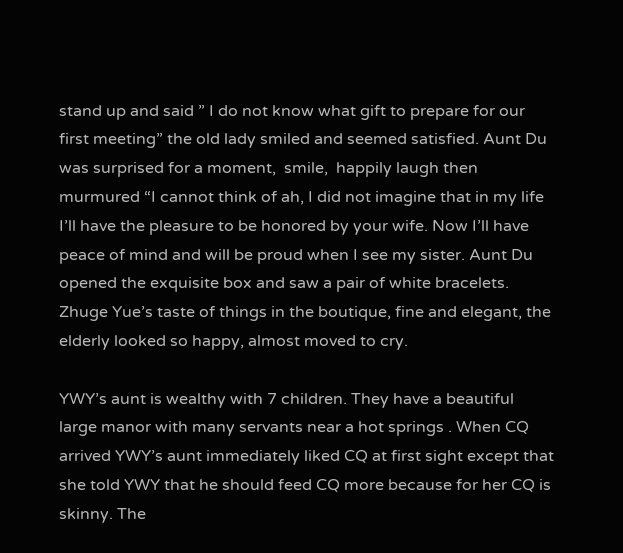stand up and said ” I do not know what gift to prepare for our first meeting” the old lady smiled and seemed satisfied. Aunt Du was surprised for a moment,  smile,  happily laugh then murmured “I cannot think of ah, I did not imagine that in my life I’ll have the pleasure to be honored by your wife. Now I’ll have peace of mind and will be proud when I see my sister. Aunt Du opened the exquisite box and saw a pair of white bracelets. Zhuge Yue’s taste of things in the boutique, fine and elegant, the elderly looked so happy, almost moved to cry.

YWY’s aunt is wealthy with 7 children. They have a beautiful large manor with many servants near a hot springs . When CQ arrived YWY’s aunt immediately liked CQ at first sight except that she told YWY that he should feed CQ more because for her CQ is skinny. The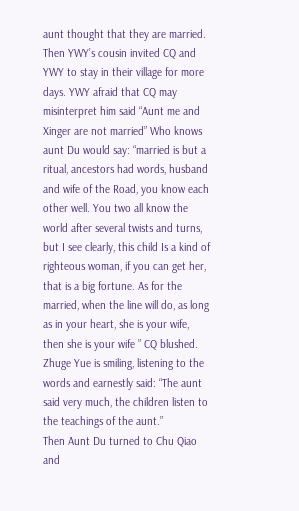aunt thought that they are married. Then YWY’s cousin invited CQ and YWY to stay in their village for more days. YWY afraid that CQ may misinterpret him said “Aunt me and Xinger are not married” Who knows aunt Du would say: “married is but a ritual, ancestors had words, husband and wife of the Road, you know each other well. You two all know the world after several twists and turns, but I see clearly, this child Is a kind of righteous woman, if you can get her, that is a big fortune. As for the married, when the line will do, as long as in your heart, she is your wife, then she is your wife ” CQ blushed. Zhuge Yue is smiling, listening to the words and earnestly said: “The aunt said very much, the children listen to the teachings of the aunt.”
Then Aunt Du turned to Chu Qiao and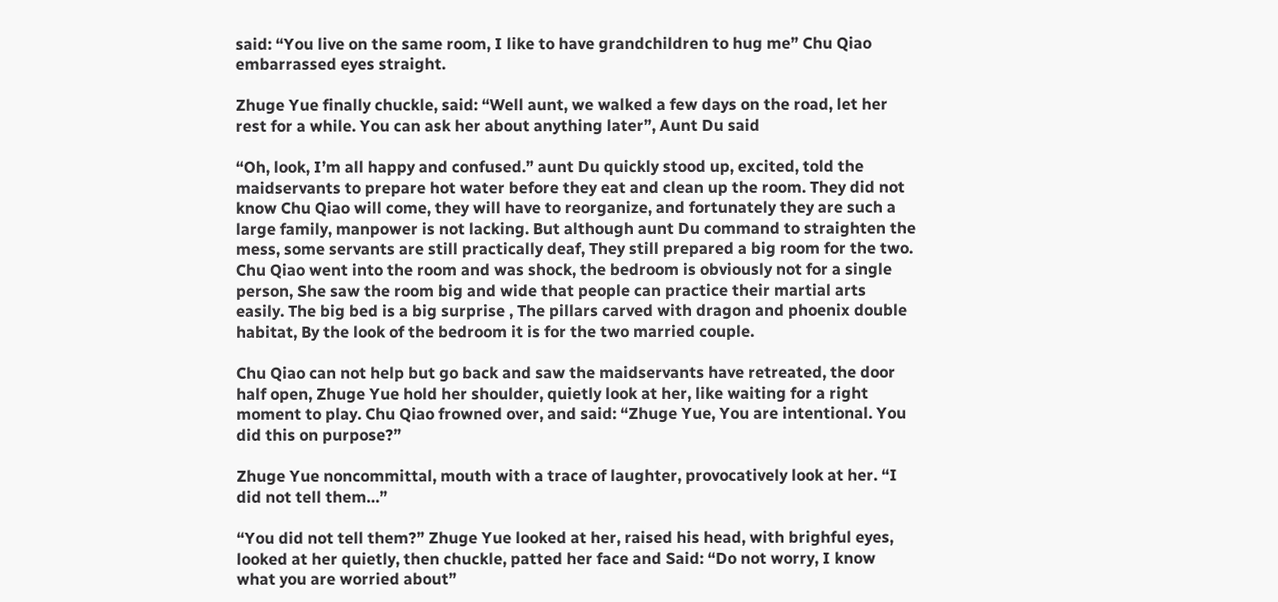said: “You live on the same room, I like to have grandchildren to hug me” Chu Qiao embarrassed eyes straight.

Zhuge Yue finally chuckle, said: “Well aunt, we walked a few days on the road, let her rest for a while. You can ask her about anything later”, Aunt Du said

“Oh, look, I’m all happy and confused.” aunt Du quickly stood up, excited, told the maidservants to prepare hot water before they eat and clean up the room. They did not know Chu Qiao will come, they will have to reorganize, and fortunately they are such a large family, manpower is not lacking. But although aunt Du command to straighten the mess, some servants are still practically deaf, They still prepared a big room for the two. Chu Qiao went into the room and was shock, the bedroom is obviously not for a single person, She saw the room big and wide that people can practice their martial arts easily. The big bed is a big surprise , The pillars carved with dragon and phoenix double habitat, By the look of the bedroom it is for the two married couple.

Chu Qiao can not help but go back and saw the maidservants have retreated, the door half open, Zhuge Yue hold her shoulder, quietly look at her, like waiting for a right moment to play. Chu Qiao frowned over, and said: “Zhuge Yue, You are intentional. You did this on purpose?”

Zhuge Yue noncommittal, mouth with a trace of laughter, provocatively look at her. “I did not tell them…”

“You did not tell them?” Zhuge Yue looked at her, raised his head, with brighful eyes, looked at her quietly, then chuckle, patted her face and Said: “Do not worry, I know what you are worried about”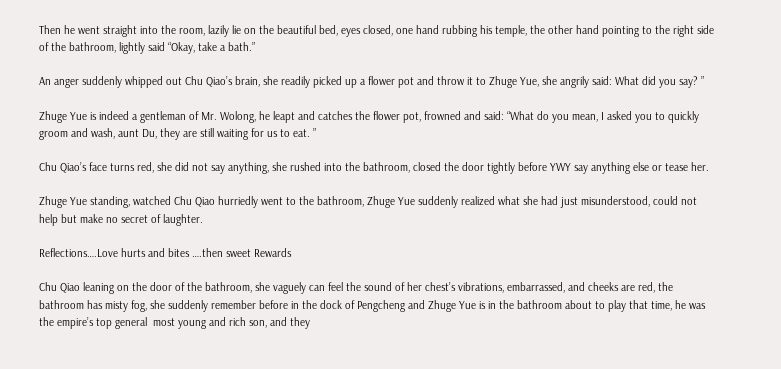Then he went straight into the room, lazily lie on the beautiful bed, eyes closed, one hand rubbing his temple, the other hand pointing to the right side of the bathroom, lightly said “Okay, take a bath.”

An anger suddenly whipped out Chu Qiao’s brain, she readily picked up a flower pot and throw it to Zhuge Yue, she angrily said: What did you say? ”

Zhuge Yue is indeed a gentleman of Mr. Wolong, he leapt and catches the flower pot, frowned and said: “What do you mean, I asked you to quickly groom and wash, aunt Du, they are still waiting for us to eat. ”

Chu Qiao’s face turns red, she did not say anything, she rushed into the bathroom, closed the door tightly before YWY say anything else or tease her.

Zhuge Yue standing, watched Chu Qiao hurriedly went to the bathroom, Zhuge Yue suddenly realized what she had just misunderstood, could not help but make no secret of laughter.

Reflections….Love hurts and bites ….then sweet Rewards

Chu Qiao leaning on the door of the bathroom, she vaguely can feel the sound of her chest’s vibrations, embarrassed, and cheeks are red, the bathroom has misty fog, she suddenly remember before in the dock of Pengcheng and Zhuge Yue is in the bathroom about to play that time, he was the empire’s top general  most young and rich son, and they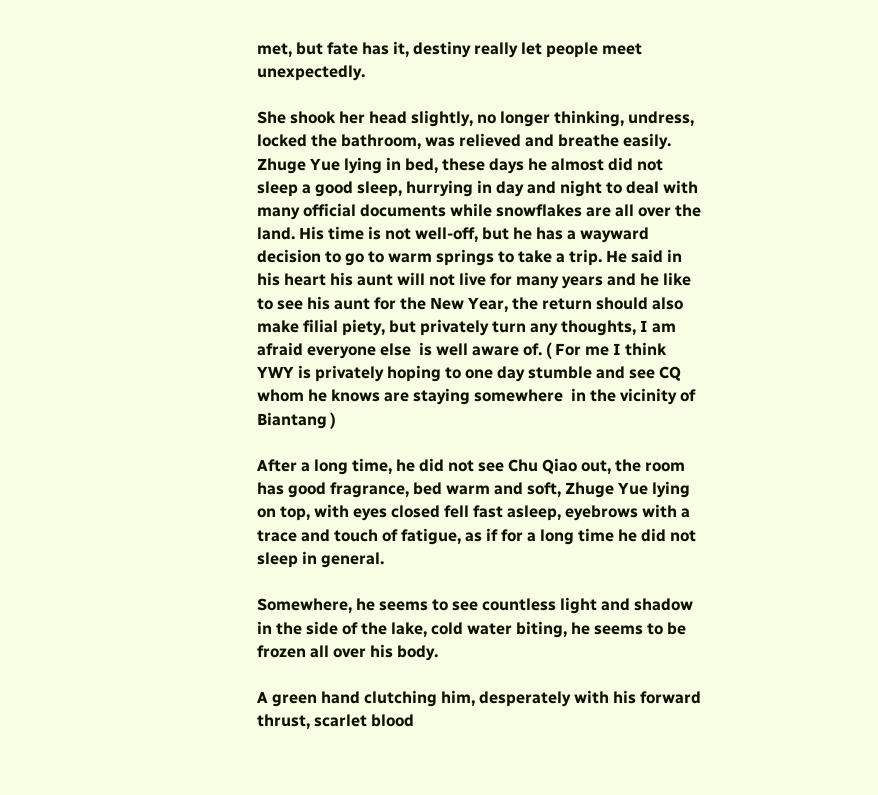met, but fate has it, destiny really let people meet unexpectedly.

She shook her head slightly, no longer thinking, undress, locked the bathroom, was relieved and breathe easily.
Zhuge Yue lying in bed, these days he almost did not sleep a good sleep, hurrying in day and night to deal with many official documents while snowflakes are all over the land. His time is not well-off, but he has a wayward decision to go to warm springs to take a trip. He said in his heart his aunt will not live for many years and he like to see his aunt for the New Year, the return should also make filial piety, but privately turn any thoughts, I am afraid everyone else  is well aware of. ( For me I think YWY is privately hoping to one day stumble and see CQ whom he knows are staying somewhere  in the vicinity of Biantang )

After a long time, he did not see Chu Qiao out, the room has good fragrance, bed warm and soft, Zhuge Yue lying on top, with eyes closed fell fast asleep, eyebrows with a trace and touch of fatigue, as if for a long time he did not sleep in general.

Somewhere, he seems to see countless light and shadow in the side of the lake, cold water biting, he seems to be frozen all over his body.

A green hand clutching him, desperately with his forward thrust, scarlet blood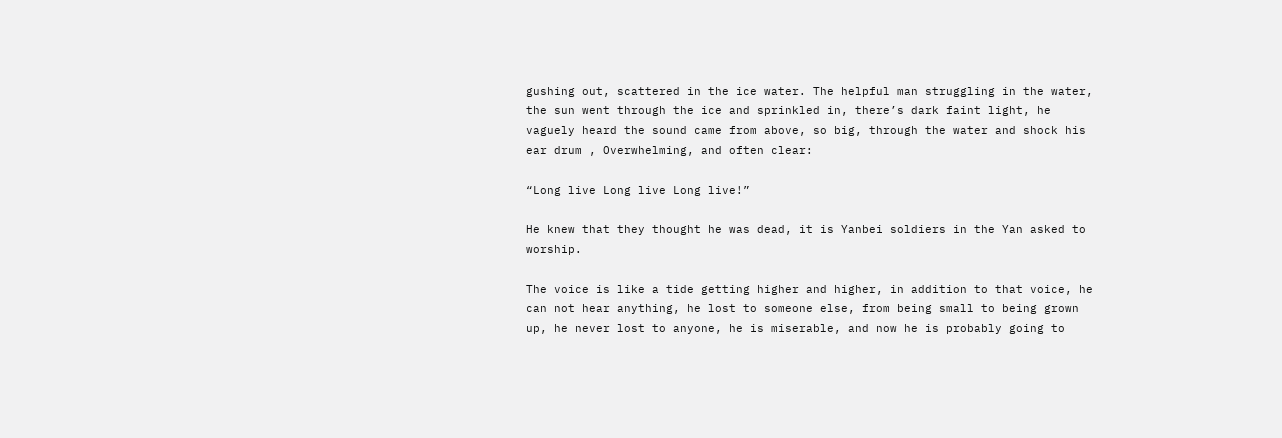gushing out, scattered in the ice water. The helpful man struggling in the water, the sun went through the ice and sprinkled in, there’s dark faint light, he vaguely heard the sound came from above, so big, through the water and shock his ear drum , Overwhelming, and often clear:

“Long live Long live Long live!”

He knew that they thought he was dead, it is Yanbei soldiers in the Yan asked to worship.

The voice is like a tide getting higher and higher, in addition to that voice, he can not hear anything, he lost to someone else, from being small to being grown up, he never lost to anyone, he is miserable, and now he is probably going to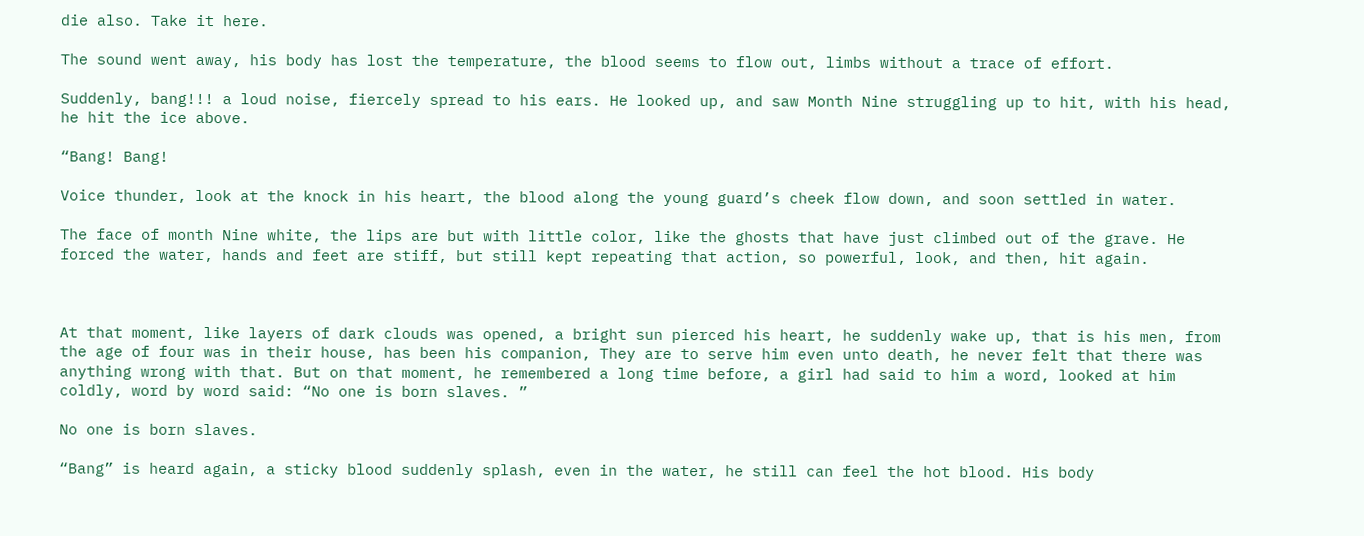die also. Take it here.

The sound went away, his body has lost the temperature, the blood seems to flow out, limbs without a trace of effort.

Suddenly, bang!!! a loud noise, fiercely spread to his ears. He looked up, and saw Month Nine struggling up to hit, with his head, he hit the ice above.

“Bang! Bang!

Voice thunder, look at the knock in his heart, the blood along the young guard’s cheek flow down, and soon settled in water.

The face of month Nine white, the lips are but with little color, like the ghosts that have just climbed out of the grave. He forced the water, hands and feet are stiff, but still kept repeating that action, so powerful, look, and then, hit again.



At that moment, like layers of dark clouds was opened, a bright sun pierced his heart, he suddenly wake up, that is his men, from the age of four was in their house, has been his companion, They are to serve him even unto death, he never felt that there was anything wrong with that. But on that moment, he remembered a long time before, a girl had said to him a word, looked at him coldly, word by word said: “No one is born slaves. ”

No one is born slaves.

“Bang” is heard again, a sticky blood suddenly splash, even in the water, he still can feel the hot blood. His body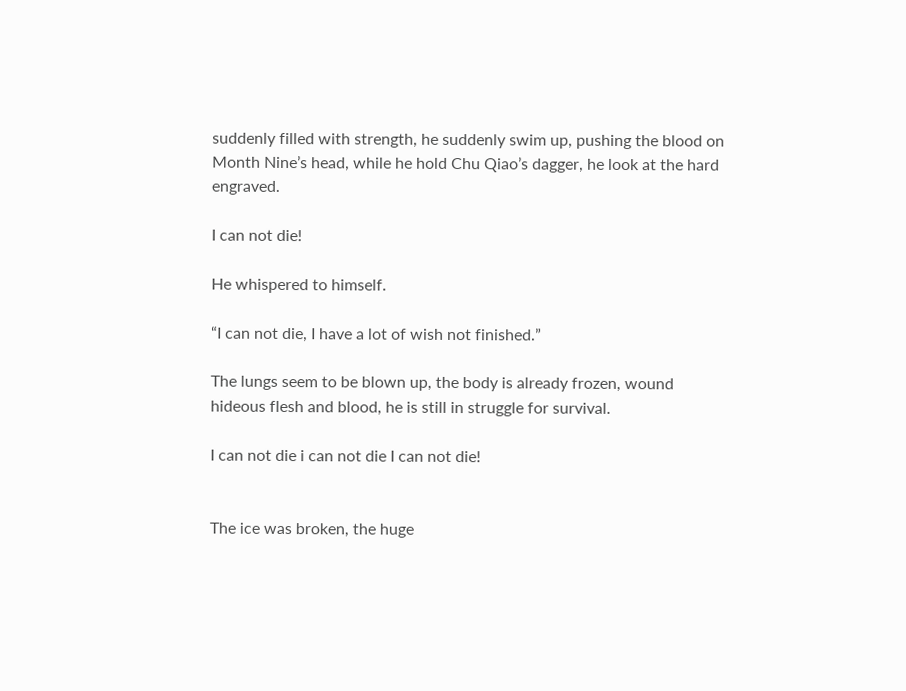suddenly filled with strength, he suddenly swim up, pushing the blood on Month Nine’s head, while he hold Chu Qiao’s dagger, he look at the hard engraved.

I can not die!

He whispered to himself.

“I can not die, I have a lot of wish not finished.”

The lungs seem to be blown up, the body is already frozen, wound hideous flesh and blood, he is still in struggle for survival.

I can not die i can not die I can not die!


The ice was broken, the huge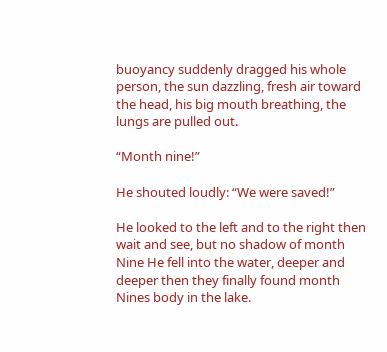buoyancy suddenly dragged his whole person, the sun dazzling, fresh air toward the head, his big mouth breathing, the lungs are pulled out.

“Month nine!”

He shouted loudly: “We were saved!”

He looked to the left and to the right then wait and see, but no shadow of month Nine He fell into the water, deeper and deeper then they finally found month Nines body in the lake.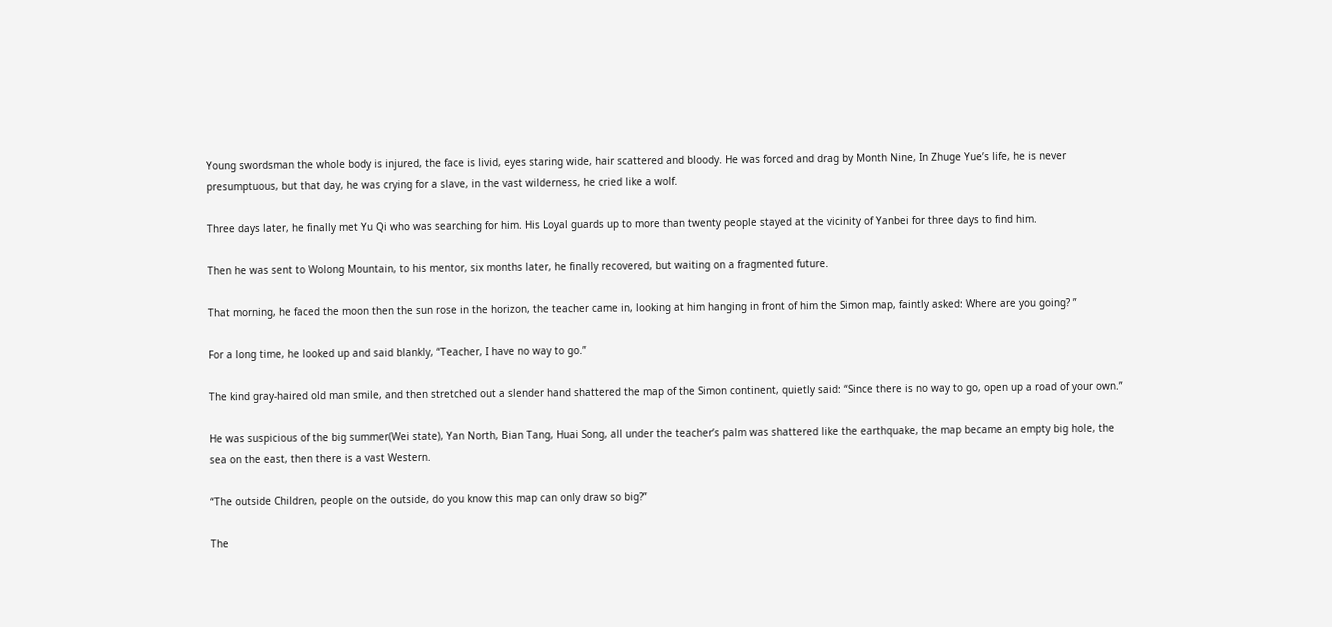Young swordsman the whole body is injured, the face is livid, eyes staring wide, hair scattered and bloody. He was forced and drag by Month Nine, In Zhuge Yue’s life, he is never presumptuous, but that day, he was crying for a slave, in the vast wilderness, he cried like a wolf.

Three days later, he finally met Yu Qi who was searching for him. His Loyal guards up to more than twenty people stayed at the vicinity of Yanbei for three days to find him.

Then he was sent to Wolong Mountain, to his mentor, six months later, he finally recovered, but waiting on a fragmented future.

That morning, he faced the moon then the sun rose in the horizon, the teacher came in, looking at him hanging in front of him the Simon map, faintly asked: Where are you going? ”

For a long time, he looked up and said blankly, “Teacher, I have no way to go.”

The kind gray-haired old man smile, and then stretched out a slender hand shattered the map of the Simon continent, quietly said: “Since there is no way to go, open up a road of your own.”

He was suspicious of the big summer(Wei state), Yan North, Bian Tang, Huai Song, all under the teacher’s palm was shattered like the earthquake, the map became an empty big hole, the sea on the east, then there is a vast Western.

“The outside Children, people on the outside, do you know this map can only draw so big?”

The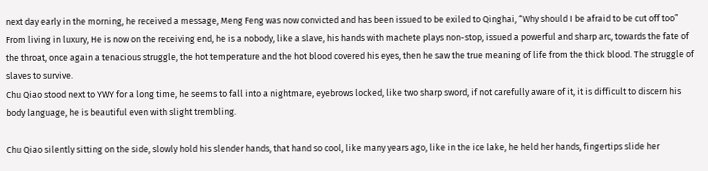next day early in the morning, he received a message, Meng Feng was now convicted and has been issued to be exiled to Qinghai, “Why should I be afraid to be cut off too” From living in luxury, He is now on the receiving end, he is a nobody, like a slave, his hands with machete plays non-stop, issued a powerful and sharp arc, towards the fate of the throat, once again a tenacious struggle, the hot temperature and the hot blood covered his eyes, then he saw the true meaning of life from the thick blood. The struggle of slaves to survive.
Chu Qiao stood next to YWY for a long time, he seems to fall into a nightmare, eyebrows locked, like two sharp sword, if not carefully aware of it, it is difficult to discern his body language, he is beautiful even with slight trembling.

Chu Qiao silently sitting on the side, slowly hold his slender hands, that hand so cool, like many years ago, like in the ice lake, he held her hands, fingertips slide her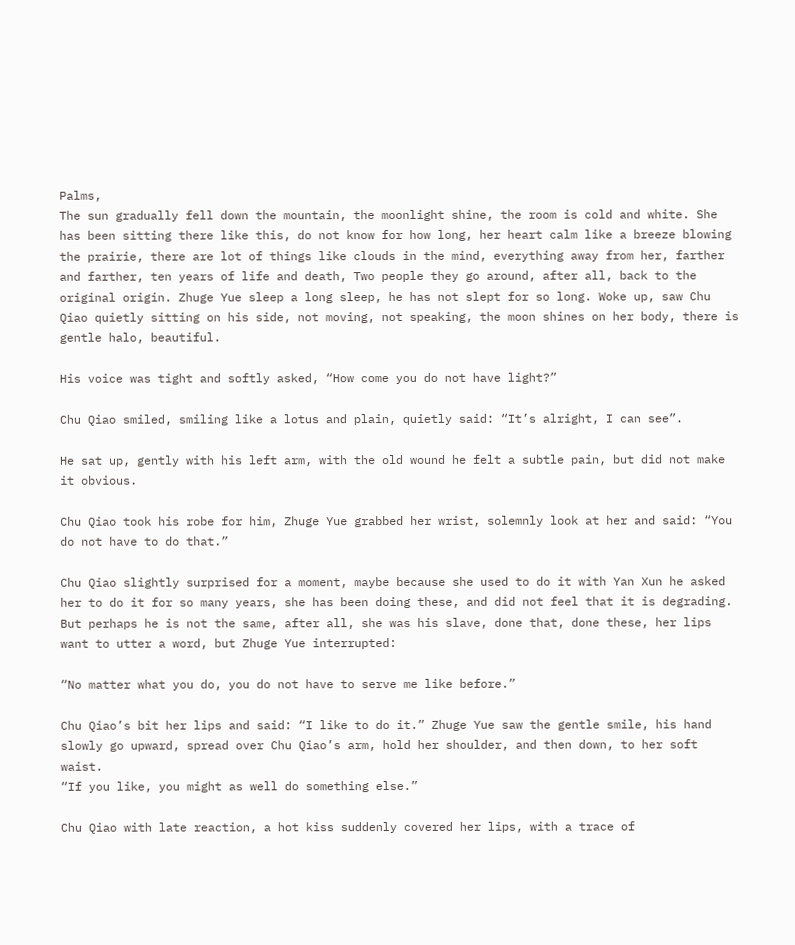Palms,
The sun gradually fell down the mountain, the moonlight shine, the room is cold and white. She has been sitting there like this, do not know for how long, her heart calm like a breeze blowing the prairie, there are lot of things like clouds in the mind, everything away from her, farther and farther, ten years of life and death, Two people they go around, after all, back to the original origin. Zhuge Yue sleep a long sleep, he has not slept for so long. Woke up, saw Chu Qiao quietly sitting on his side, not moving, not speaking, the moon shines on her body, there is gentle halo, beautiful.

His voice was tight and softly asked, “How come you do not have light?”

Chu Qiao smiled, smiling like a lotus and plain, quietly said: “It’s alright, I can see”.

He sat up, gently with his left arm, with the old wound he felt a subtle pain, but did not make it obvious.

Chu Qiao took his robe for him, Zhuge Yue grabbed her wrist, solemnly look at her and said: “You do not have to do that.”

Chu Qiao slightly surprised for a moment, maybe because she used to do it with Yan Xun he asked her to do it for so many years, she has been doing these, and did not feel that it is degrading. But perhaps he is not the same, after all, she was his slave, done that, done these, her lips want to utter a word, but Zhuge Yue interrupted:

“No matter what you do, you do not have to serve me like before.”

Chu Qiao’s bit her lips and said: “I like to do it.” Zhuge Yue saw the gentle smile, his hand slowly go upward, spread over Chu Qiao’s arm, hold her shoulder, and then down, to her soft waist.
“If you like, you might as well do something else.”

Chu Qiao with late reaction, a hot kiss suddenly covered her lips, with a trace of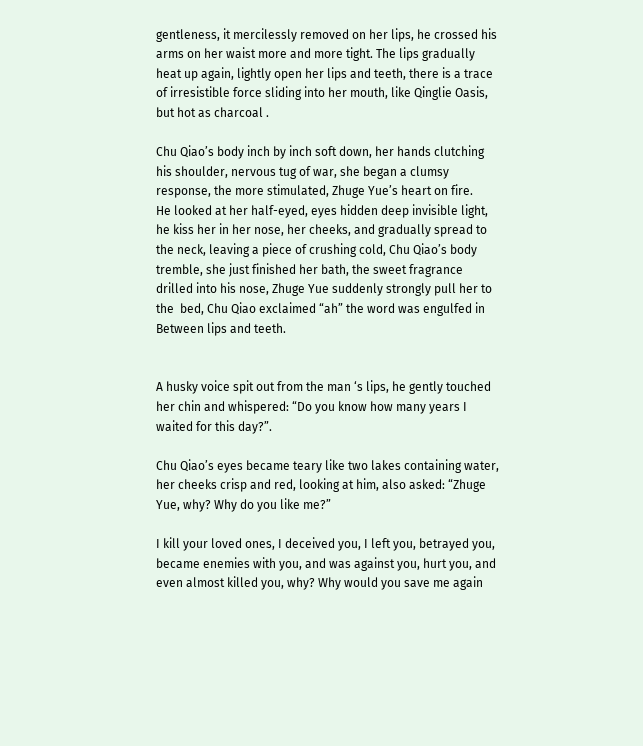gentleness, it mercilessly removed on her lips, he crossed his arms on her waist more and more tight. The lips gradually heat up again, lightly open her lips and teeth, there is a trace of irresistible force sliding into her mouth, like Qinglie Oasis, but hot as charcoal .

Chu Qiao’s body inch by inch soft down, her hands clutching his shoulder, nervous tug of war, she began a clumsy response, the more stimulated, Zhuge Yue’s heart on fire.
He looked at her half-eyed, eyes hidden deep invisible light, he kiss her in her nose, her cheeks, and gradually spread to the neck, leaving a piece of crushing cold, Chu Qiao’s body tremble, she just finished her bath, the sweet fragrance drilled into his nose, Zhuge Yue suddenly strongly pull her to the  bed, Chu Qiao exclaimed “ah” the word was engulfed in Between lips and teeth.


A husky voice spit out from the man ‘s lips, he gently touched her chin and whispered: “Do you know how many years I waited for this day?”.

Chu Qiao’s eyes became teary like two lakes containing water, her cheeks crisp and red, looking at him, also asked: “Zhuge Yue, why? Why do you like me?”

I kill your loved ones, I deceived you, I left you, betrayed you, became enemies with you, and was against you, hurt you, and even almost killed you, why? Why would you save me again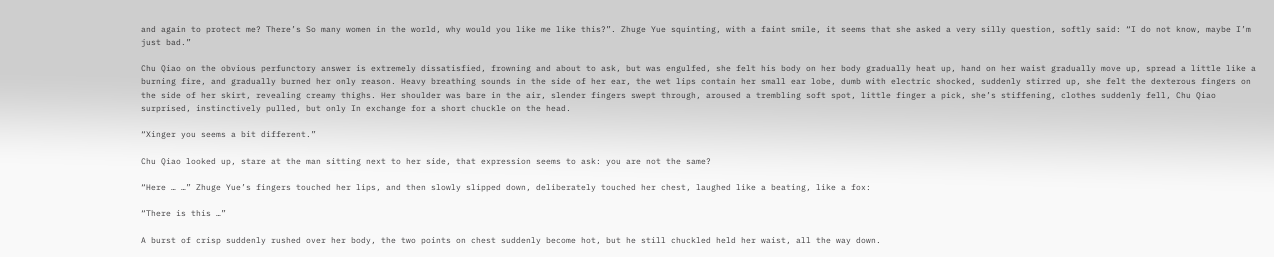and again to protect me? There’s So many women in the world, why would you like me like this?”. Zhuge Yue squinting, with a faint smile, it seems that she asked a very silly question, softly said: “I do not know, maybe I’m just bad.”

Chu Qiao on the obvious perfunctory answer is extremely dissatisfied, frowning and about to ask, but was engulfed, she felt his body on her body gradually heat up, hand on her waist gradually move up, spread a little like a burning fire, and gradually burned her only reason. Heavy breathing sounds in the side of her ear, the wet lips contain her small ear lobe, dumb with electric shocked, suddenly stirred up, she felt the dexterous fingers on the side of her skirt, revealing creamy thighs. Her shoulder was bare in the air, slender fingers swept through, aroused a trembling soft spot, little finger a pick, she’s stiffening, clothes suddenly fell, Chu Qiao surprised, instinctively pulled, but only In exchange for a short chuckle on the head.

“Xinger you seems a bit different.”

Chu Qiao looked up, stare at the man sitting next to her side, that expression seems to ask: you are not the same?

“Here … …” Zhuge Yue’s fingers touched her lips, and then slowly slipped down, deliberately touched her chest, laughed like a beating, like a fox:

“There is this …”

A burst of crisp suddenly rushed over her body, the two points on chest suddenly become hot, but he still chuckled held her waist, all the way down.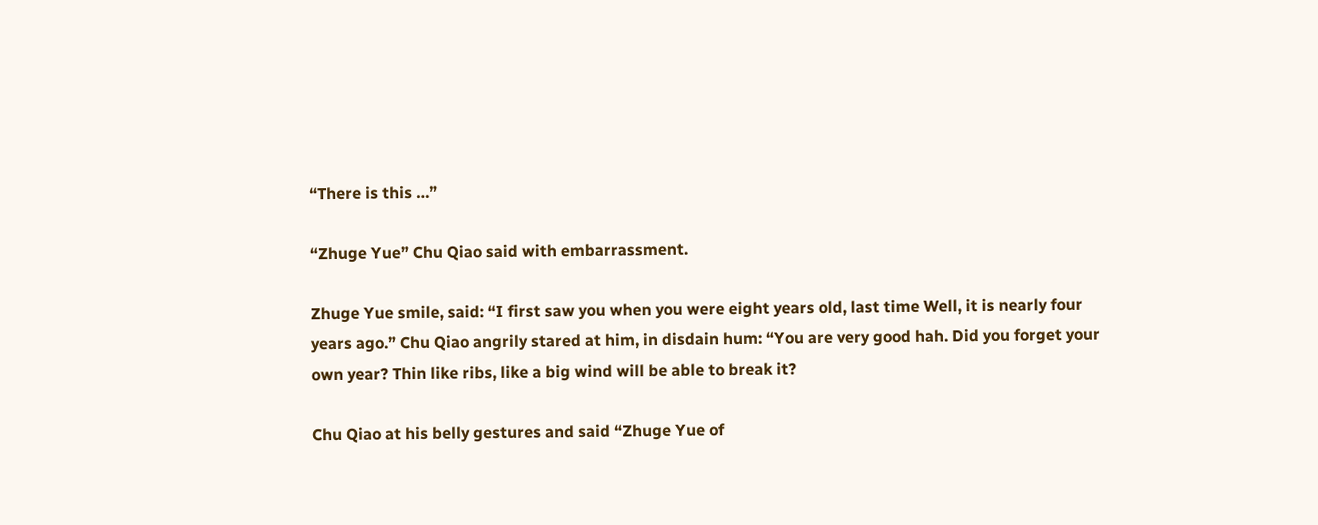“There is this …”

“Zhuge Yue” Chu Qiao said with embarrassment.

Zhuge Yue smile, said: “I first saw you when you were eight years old, last time Well, it is nearly four years ago.” Chu Qiao angrily stared at him, in disdain hum: “You are very good hah. Did you forget your own year? Thin like ribs, like a big wind will be able to break it?

Chu Qiao at his belly gestures and said “Zhuge Yue of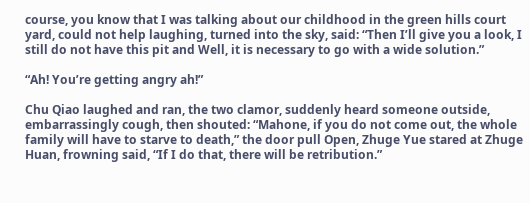course, you know that I was talking about our childhood in the green hills court yard, could not help laughing, turned into the sky, said: “Then I’ll give you a look, I still do not have this pit and Well, it is necessary to go with a wide solution.”

“Ah! You’re getting angry ah!”

Chu Qiao laughed and ran, the two clamor, suddenly heard someone outside, embarrassingly cough, then shouted: “Mahone, if you do not come out, the whole family will have to starve to death,” the door pull Open, Zhuge Yue stared at Zhuge Huan, frowning said, “If I do that, there will be retribution.”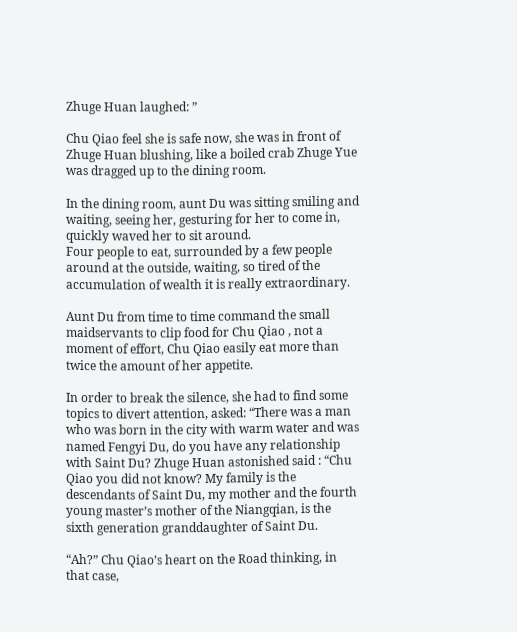Zhuge Huan laughed: ”

Chu Qiao feel she is safe now, she was in front of Zhuge Huan blushing, like a boiled crab Zhuge Yue was dragged up to the dining room.

In the dining room, aunt Du was sitting smiling and waiting, seeing her, gesturing for her to come in, quickly waved her to sit around.
Four people to eat, surrounded by a few people around at the outside, waiting, so tired of the accumulation of wealth it is really extraordinary.

Aunt Du from time to time command the small maidservants to clip food for Chu Qiao , not a moment of effort, Chu Qiao easily eat more than twice the amount of her appetite.

In order to break the silence, she had to find some topics to divert attention, asked: “There was a man who was born in the city with warm water and was named Fengyi Du, do you have any relationship with Saint Du? Zhuge Huan astonished said : “Chu Qiao you did not know? My family is the descendants of Saint Du, my mother and the fourth young master’s mother of the Niangqian, is the sixth generation granddaughter of Saint Du.

“Ah?” Chu Qiao’s heart on the Road thinking, in that case,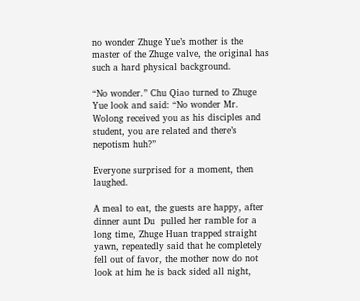no wonder Zhuge Yue’s mother is the master of the Zhuge valve, the original has such a hard physical background.

“No wonder.” Chu Qiao turned to Zhuge Yue look and said: “No wonder Mr. Wolong received you as his disciples and student, you are related and there’s nepotism huh?”

Everyone surprised for a moment, then laughed.

A meal to eat, the guests are happy, after dinner aunt Du  pulled her ramble for a long time, Zhuge Huan trapped straight yawn, repeatedly said that he completely fell out of favor, the mother now do not look at him he is back sided all night,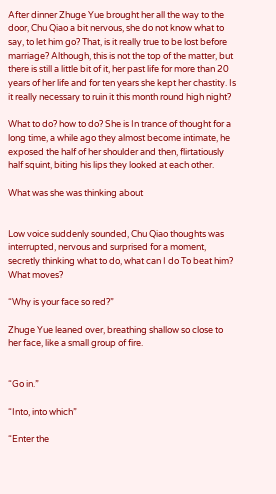After dinner Zhuge Yue brought her all the way to the door, Chu Qiao a bit nervous, she do not know what to say, to let him go? That, is it really true to be lost before marriage? Although, this is not the top of the matter, but there is still a little bit of it, her past life for more than 20 years of her life and for ten years she kept her chastity. Is it really necessary to ruin it this month round high night?

What to do? how to do? She is In trance of thought for a long time, a while ago they almost become intimate, he exposed the half of her shoulder and then, flirtatiously half squint, biting his lips they looked at each other.

What was she was thinking about


Low voice suddenly sounded, Chu Qiao thoughts was interrupted, nervous and surprised for a moment, secretly thinking what to do, what can I do To beat him? What moves?

“Why is your face so red?”

Zhuge Yue leaned over, breathing shallow so close to her face, like a small group of fire.


“Go in.”

“Into, into which”

“Enter the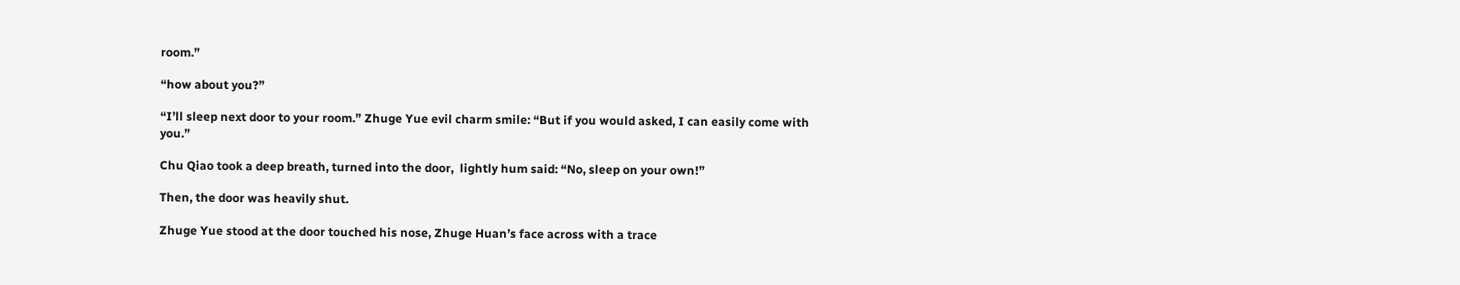room.”

“how about you?”

“I’ll sleep next door to your room.” Zhuge Yue evil charm smile: “But if you would asked, I can easily come with you.”

Chu Qiao took a deep breath, turned into the door,  lightly hum said: “No, sleep on your own!”

Then, the door was heavily shut.

Zhuge Yue stood at the door touched his nose, Zhuge Huan’s face across with a trace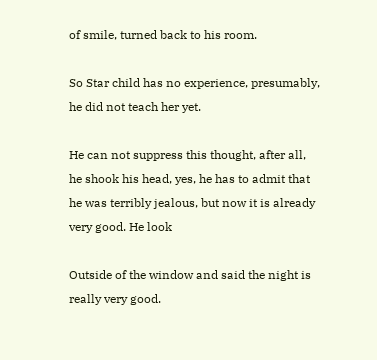of smile, turned back to his room.

So Star child has no experience, presumably, he did not teach her yet.

He can not suppress this thought, after all, he shook his head, yes, he has to admit that he was terribly jealous, but now it is already very good. He look

Outside of the window and said the night is really very good.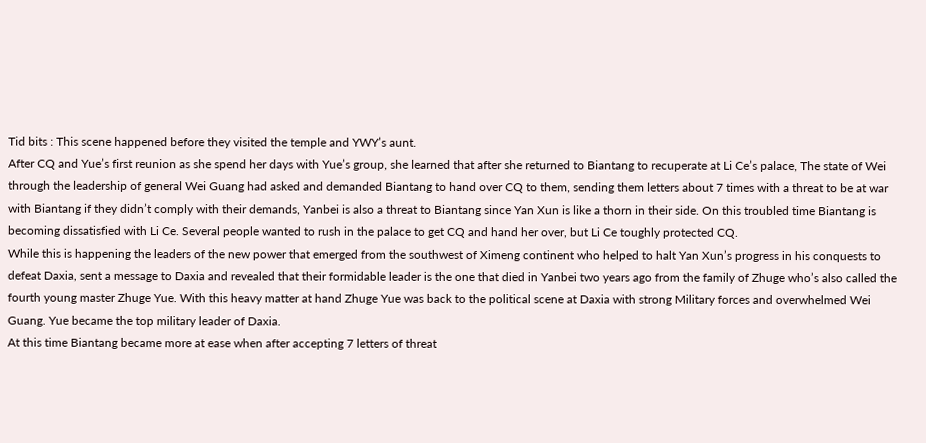Tid bits : This scene happened before they visited the temple and YWY’s aunt.
After CQ and Yue’s first reunion as she spend her days with Yue’s group, she learned that after she returned to Biantang to recuperate at Li Ce’s palace, The state of Wei through the leadership of general Wei Guang had asked and demanded Biantang to hand over CQ to them, sending them letters about 7 times with a threat to be at war with Biantang if they didn’t comply with their demands, Yanbei is also a threat to Biantang since Yan Xun is like a thorn in their side. On this troubled time Biantang is becoming dissatisfied with Li Ce. Several people wanted to rush in the palace to get CQ and hand her over, but Li Ce toughly protected CQ.
While this is happening the leaders of the new power that emerged from the southwest of Ximeng continent who helped to halt Yan Xun’s progress in his conquests to defeat Daxia, sent a message to Daxia and revealed that their formidable leader is the one that died in Yanbei two years ago from the family of Zhuge who’s also called the fourth young master Zhuge Yue. With this heavy matter at hand Zhuge Yue was back to the political scene at Daxia with strong Military forces and overwhelmed Wei Guang. Yue became the top military leader of Daxia.
At this time Biantang became more at ease when after accepting 7 letters of threat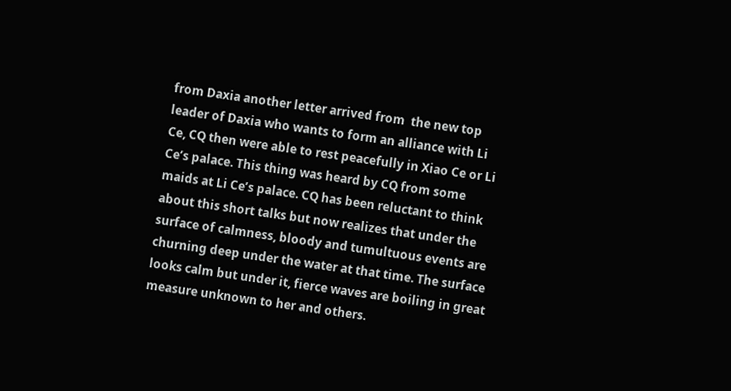from Daxia another letter arrived from  the new top leader of Daxia who wants to form an alliance with Li Ce, CQ then were able to rest peacefully in Xiao Ce or Li Ce’s palace. This thing was heard by CQ from some maids at Li Ce’s palace. CQ has been reluctant to think about this short talks but now realizes that under the surface of calmness, bloody and tumultuous events are churning deep under the water at that time. The surface looks calm but under it, fierce waves are boiling in great measure unknown to her and others.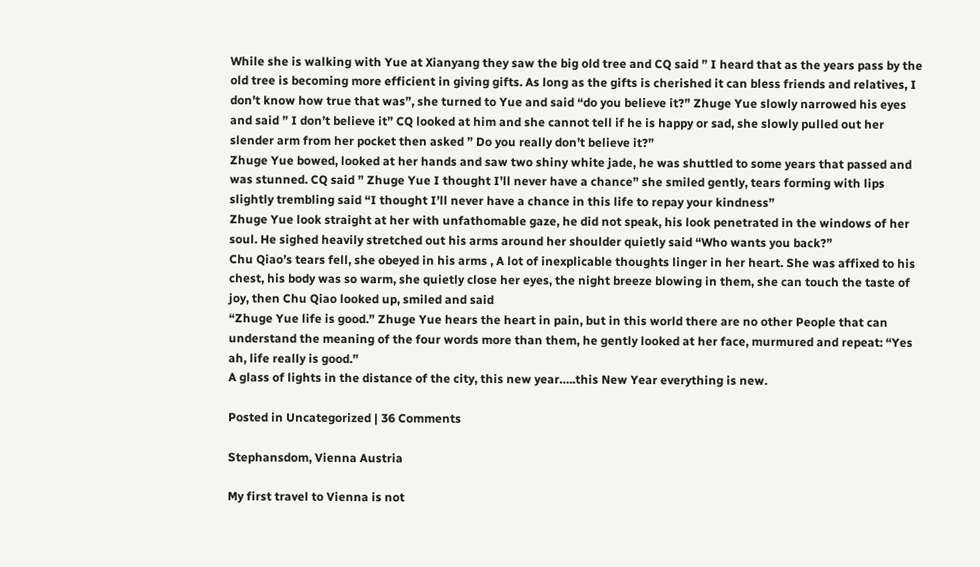While she is walking with Yue at Xianyang they saw the big old tree and CQ said ” I heard that as the years pass by the old tree is becoming more efficient in giving gifts. As long as the gifts is cherished it can bless friends and relatives, I don’t know how true that was”, she turned to Yue and said “do you believe it?” Zhuge Yue slowly narrowed his eyes and said ” I don’t believe it” CQ looked at him and she cannot tell if he is happy or sad, she slowly pulled out her slender arm from her pocket then asked ” Do you really don’t believe it?”
Zhuge Yue bowed, looked at her hands and saw two shiny white jade, he was shuttled to some years that passed and was stunned. CQ said ” Zhuge Yue I thought I’ll never have a chance” she smiled gently, tears forming with lips slightly trembling said “I thought I’ll never have a chance in this life to repay your kindness”
Zhuge Yue look straight at her with unfathomable gaze, he did not speak, his look penetrated in the windows of her soul. He sighed heavily stretched out his arms around her shoulder quietly said “Who wants you back?”
Chu Qiao’s tears fell, she obeyed in his arms , A lot of inexplicable thoughts linger in her heart. She was affixed to his chest, his body was so warm, she quietly close her eyes, the night breeze blowing in them, she can touch the taste of joy, then Chu Qiao looked up, smiled and said
“Zhuge Yue life is good.” Zhuge Yue hears the heart in pain, but in this world there are no other People that can understand the meaning of the four words more than them, he gently looked at her face, murmured and repeat: “Yes ah, life really is good.”
A glass of lights in the distance of the city, this new year…..this New Year everything is new.

Posted in Uncategorized | 36 Comments

Stephansdom, Vienna Austria

My first travel to Vienna is not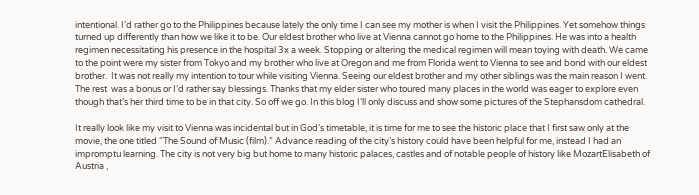intentional. I’d rather go to the Philippines because lately the only time I can see my mother is when I visit the Philippines. Yet somehow things turned up differently than how we like it to be. Our eldest brother who live at Vienna cannot go home to the Philippines. He was into a health regimen necessitating his presence in the hospital 3x a week. Stopping or altering the medical regimen will mean toying with death. We came to the point were my sister from Tokyo and my brother who live at Oregon and me from Florida went to Vienna to see and bond with our eldest brother.  It was not really my intention to tour while visiting Vienna. Seeing our eldest brother and my other siblings was the main reason I went. The rest  was a bonus or I’d rather say blessings. Thanks that my elder sister who toured many places in the world was eager to explore even though that’s her third time to be in that city. So off we go. In this blog I’ll only discuss and show some pictures of the Stephansdom cathedral.

It really look like my visit to Vienna was incidental but in God’s timetable, it is time for me to see the historic place that I first saw only at the movie, the one titled “The Sound of Music (film).” Advance reading of the city’s history could have been helpful for me, instead I had an impromptu learning. The city is not very big but home to many historic palaces, castles and of notable people of history like MozartElisabeth of Austria ,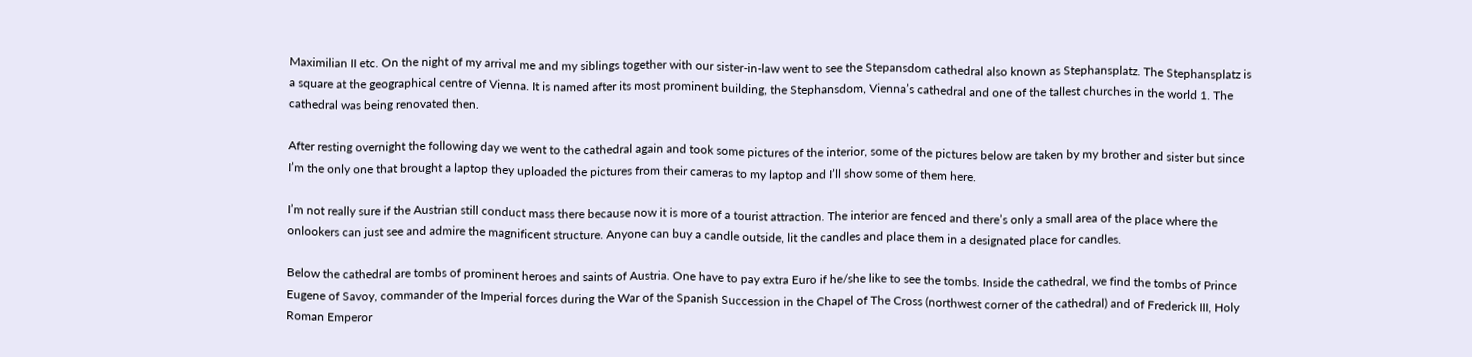Maximilian II etc. On the night of my arrival me and my siblings together with our sister-in-law went to see the Stepansdom cathedral also known as Stephansplatz. The Stephansplatz is a square at the geographical centre of Vienna. It is named after its most prominent building, the Stephansdom, Vienna’s cathedral and one of the tallest churches in the world 1. The cathedral was being renovated then.

After resting overnight the following day we went to the cathedral again and took some pictures of the interior, some of the pictures below are taken by my brother and sister but since I’m the only one that brought a laptop they uploaded the pictures from their cameras to my laptop and I’ll show some of them here.

I’m not really sure if the Austrian still conduct mass there because now it is more of a tourist attraction. The interior are fenced and there’s only a small area of the place where the onlookers can just see and admire the magnificent structure. Anyone can buy a candle outside, lit the candles and place them in a designated place for candles.

Below the cathedral are tombs of prominent heroes and saints of Austria. One have to pay extra Euro if he/she like to see the tombs. Inside the cathedral, we find the tombs of Prince Eugene of Savoy, commander of the Imperial forces during the War of the Spanish Succession in the Chapel of The Cross (northwest corner of the cathedral) and of Frederick III, Holy Roman Emperor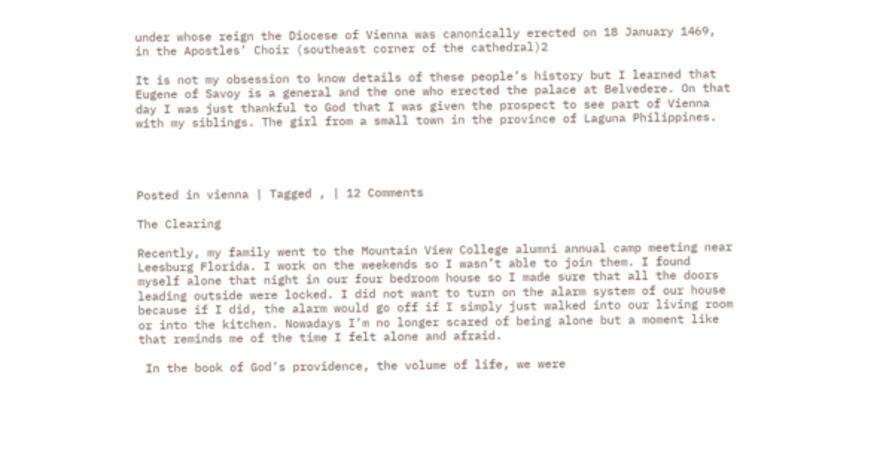under whose reign the Diocese of Vienna was canonically erected on 18 January 1469, in the Apostles’ Choir (southeast corner of the cathedral)2

It is not my obsession to know details of these people’s history but I learned that Eugene of Savoy is a general and the one who erected the palace at Belvedere. On that day I was just thankful to God that I was given the prospect to see part of Vienna with my siblings. The girl from a small town in the province of Laguna Philippines.




Posted in vienna | Tagged , | 12 Comments

The Clearing

Recently, my family went to the Mountain View College alumni annual camp meeting near Leesburg Florida. I work on the weekends so I wasn’t able to join them. I found myself alone that night in our four bedroom house so I made sure that all the doors leading outside were locked. I did not want to turn on the alarm system of our house because if I did, the alarm would go off if I simply just walked into our living room or into the kitchen. Nowadays I’m no longer scared of being alone but a moment like that reminds me of the time I felt alone and afraid.

 In the book of God’s providence, the volume of life, we were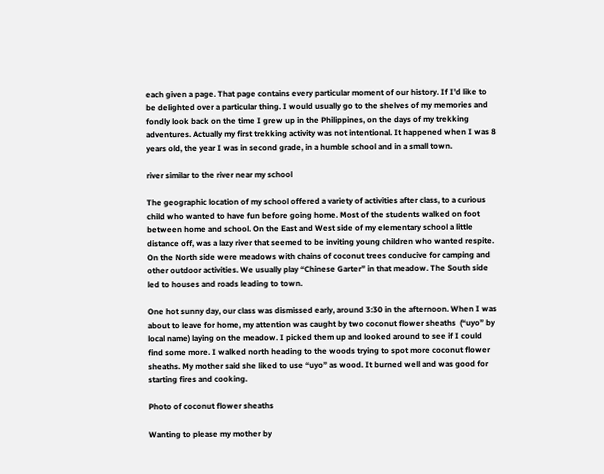each given a page. That page contains every particular moment of our history. If I’d like to be delighted over a particular thing. I would usually go to the shelves of my memories and fondly look back on the time I grew up in the Philippines, on the days of my trekking adventures. Actually my first trekking activity was not intentional. It happened when I was 8 years old, the year I was in second grade, in a humble school and in a small town.

river similar to the river near my school

The geographic location of my school offered a variety of activities after class, to a curious child who wanted to have fun before going home. Most of the students walked on foot between home and school. On the East and West side of my elementary school a little distance off, was a lazy river that seemed to be inviting young children who wanted respite. On the North side were meadows with chains of coconut trees conducive for camping and other outdoor activities. We usually play “Chinese Garter” in that meadow. The South side led to houses and roads leading to town.

One hot sunny day, our class was dismissed early, around 3:30 in the afternoon. When I was about to leave for home, my attention was caught by two coconut flower sheaths  (“uyo” by local name) laying on the meadow. I picked them up and looked around to see if I could find some more. I walked north heading to the woods trying to spot more coconut flower sheaths. My mother said she liked to use “uyo” as wood. It burned well and was good for starting fires and cooking.

Photo of coconut flower sheaths

Wanting to please my mother by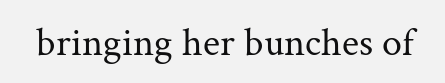bringing her bunches of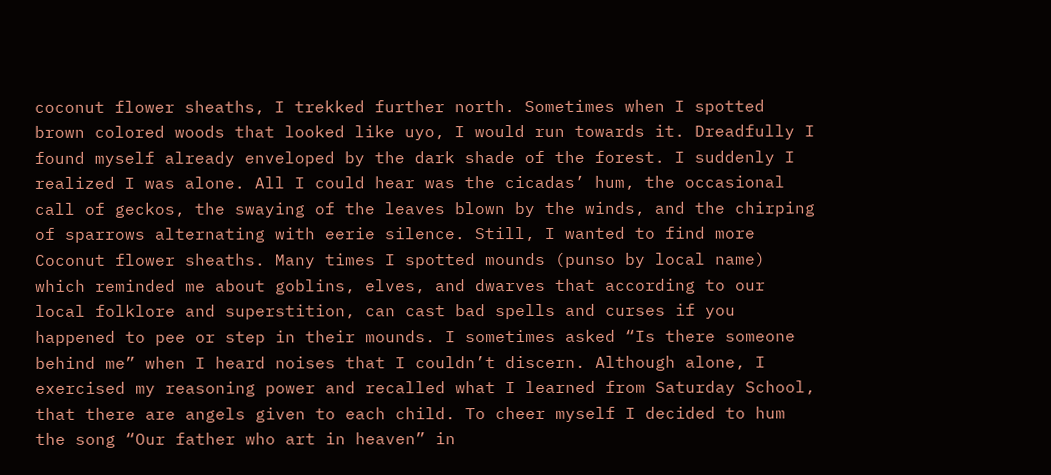coconut flower sheaths, I trekked further north. Sometimes when I spotted brown colored woods that looked like uyo, I would run towards it. Dreadfully I found myself already enveloped by the dark shade of the forest. I suddenly I realized I was alone. All I could hear was the cicadas’ hum, the occasional call of geckos, the swaying of the leaves blown by the winds, and the chirping of sparrows alternating with eerie silence. Still, I wanted to find more Coconut flower sheaths. Many times I spotted mounds (punso by local name) which reminded me about goblins, elves, and dwarves that according to our local folklore and superstition, can cast bad spells and curses if you happened to pee or step in their mounds. I sometimes asked “Is there someone behind me” when I heard noises that I couldn’t discern. Although alone, I exercised my reasoning power and recalled what I learned from Saturday School, that there are angels given to each child. To cheer myself I decided to hum the song “Our father who art in heaven” in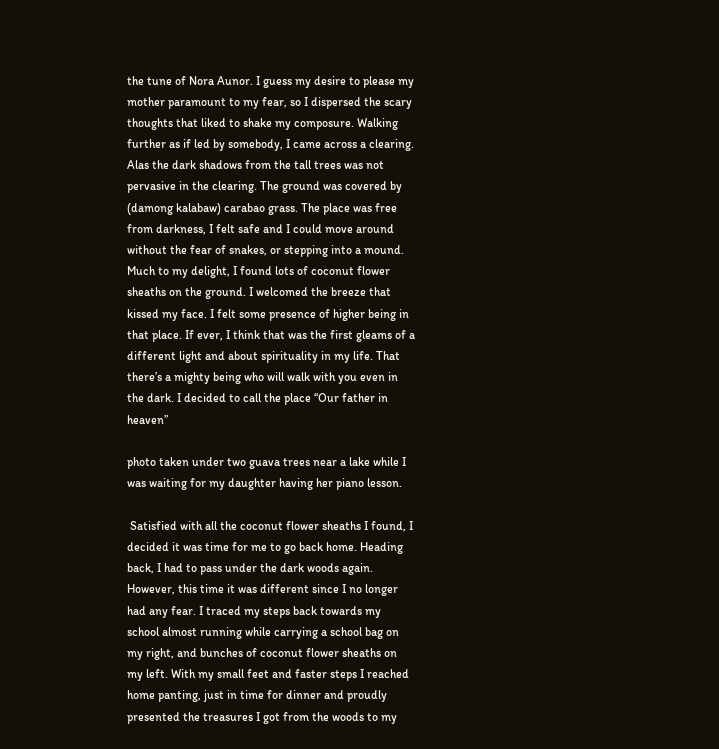the tune of Nora Aunor. I guess my desire to please my mother paramount to my fear, so I dispersed the scary thoughts that liked to shake my composure. Walking further as if led by somebody, I came across a clearing. Alas the dark shadows from the tall trees was not pervasive in the clearing. The ground was covered by (damong kalabaw) carabao grass. The place was free from darkness, I felt safe and I could move around without the fear of snakes, or stepping into a mound. Much to my delight, I found lots of coconut flower sheaths on the ground. I welcomed the breeze that kissed my face. I felt some presence of higher being in that place. If ever, I think that was the first gleams of a different light and about spirituality in my life. That there’s a mighty being who will walk with you even in the dark. I decided to call the place “Our father in heaven”

photo taken under two guava trees near a lake while I was waiting for my daughter having her piano lesson.

 Satisfied with all the coconut flower sheaths I found, I decided it was time for me to go back home. Heading back, I had to pass under the dark woods again. However, this time it was different since I no longer had any fear. I traced my steps back towards my school almost running while carrying a school bag on my right, and bunches of coconut flower sheaths on my left. With my small feet and faster steps I reached home panting, just in time for dinner and proudly presented the treasures I got from the woods to my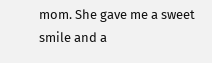mom. She gave me a sweet smile and a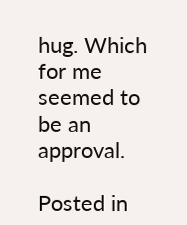hug. Which for me seemed to be an approval.

Posted in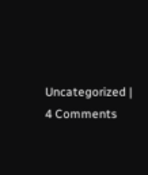Uncategorized | 4 Comments